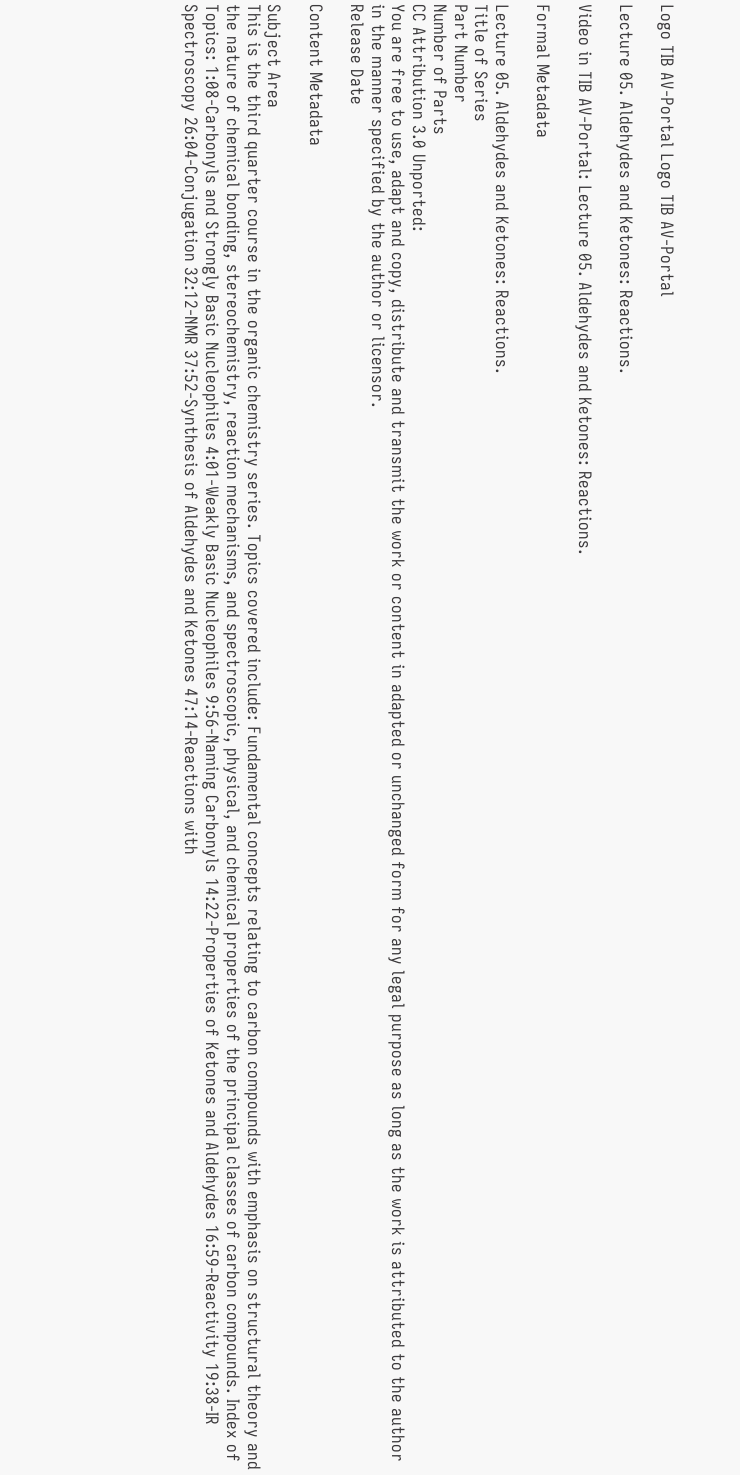Logo TIB AV-Portal Logo TIB AV-Portal

Lecture 05. Aldehydes and Ketones: Reactions.

Video in TIB AV-Portal: Lecture 05. Aldehydes and Ketones: Reactions.

Formal Metadata

Lecture 05. Aldehydes and Ketones: Reactions.
Title of Series
Part Number
Number of Parts
CC Attribution 3.0 Unported:
You are free to use, adapt and copy, distribute and transmit the work or content in adapted or unchanged form for any legal purpose as long as the work is attributed to the author in the manner specified by the author or licensor.
Release Date

Content Metadata

Subject Area
This is the third quarter course in the organic chemistry series. Topics covered include: Fundamental concepts relating to carbon compounds with emphasis on structural theory and the nature of chemical bonding, stereochemistry, reaction mechanisms, and spectroscopic, physical, and chemical properties of the principal classes of carbon compounds. Index of Topics: 1:08-Carbonyls and Strongly Basic Nucleophiles 4:01-Weakly Basic Nucleophiles 9:56-Naming Carbonyls 14:22-Properties of Ketones and Aldehydes 16:59-Reactivity 19:38-IR Spectroscopy 26:04-Conjugation 32:12-NMR 37:52-Synthesis of Aldehydes and Ketones 47:14-Reactions with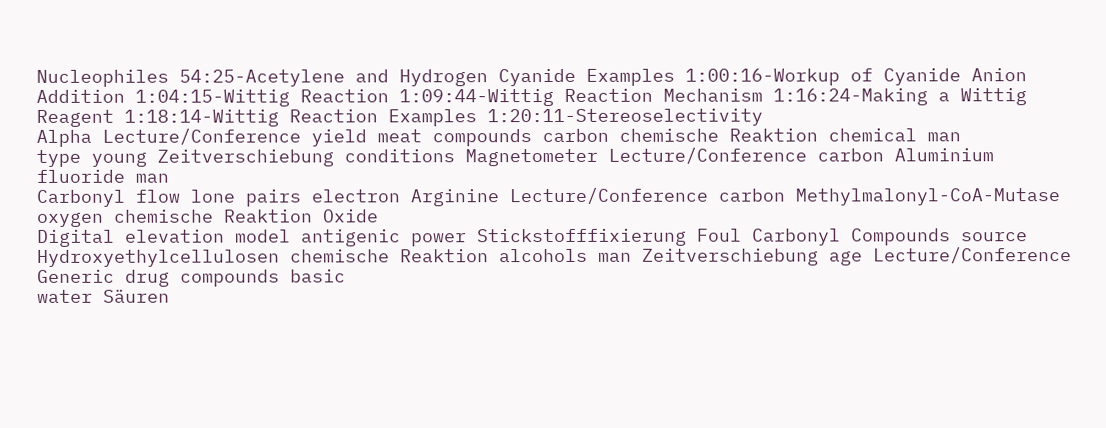Nucleophiles 54:25-Acetylene and Hydrogen Cyanide Examples 1:00:16-Workup of Cyanide Anion Addition 1:04:15-Wittig Reaction 1:09:44-Wittig Reaction Mechanism 1:16:24-Making a Wittig Reagent 1:18:14-Wittig Reaction Examples 1:20:11-Stereoselectivity
Alpha Lecture/Conference yield meat compounds carbon chemische Reaktion chemical man
type young Zeitverschiebung conditions Magnetometer Lecture/Conference carbon Aluminium fluoride man
Carbonyl flow lone pairs electron Arginine Lecture/Conference carbon Methylmalonyl-CoA-Mutase oxygen chemische Reaktion Oxide
Digital elevation model antigenic power Stickstofffixierung Foul Carbonyl Compounds source Hydroxyethylcellulosen chemische Reaktion alcohols man Zeitverschiebung age Lecture/Conference Generic drug compounds basic
water Säuren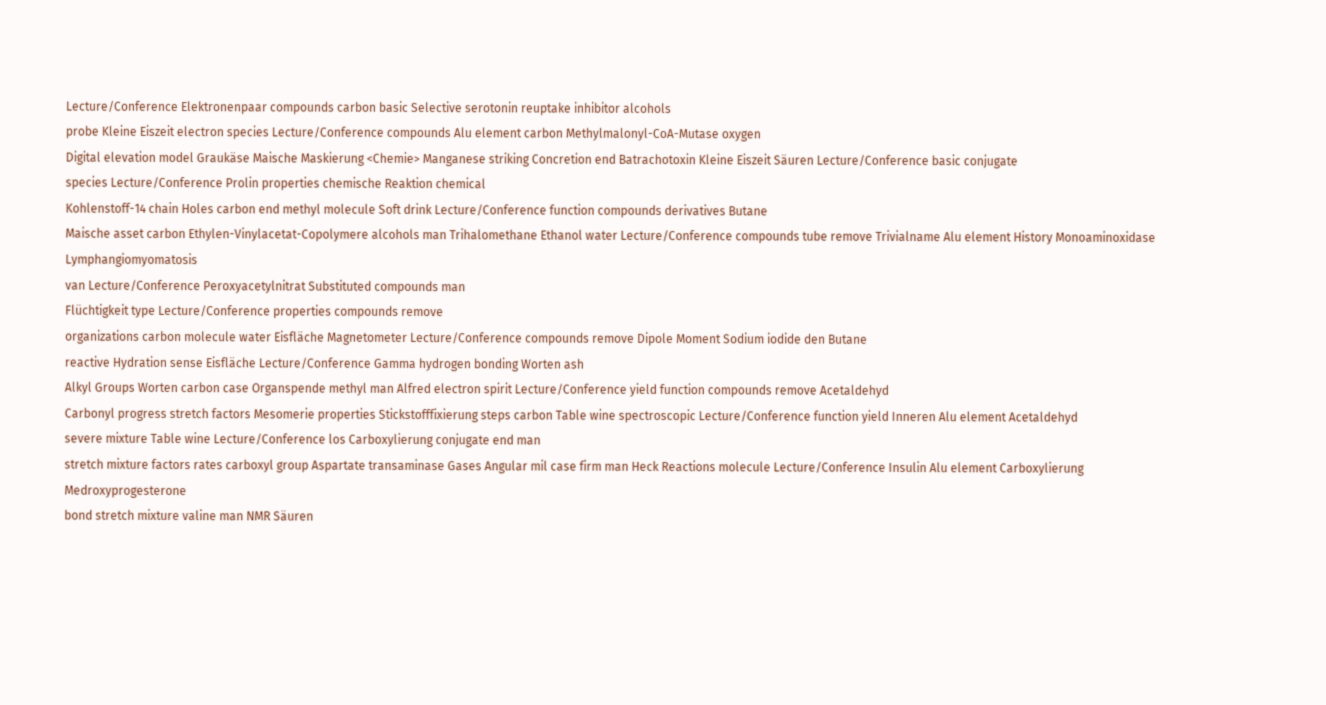Lecture/Conference Elektronenpaar compounds carbon basic Selective serotonin reuptake inhibitor alcohols
probe Kleine Eiszeit electron species Lecture/Conference compounds Alu element carbon Methylmalonyl-CoA-Mutase oxygen
Digital elevation model Graukäse Maische Maskierung <Chemie> Manganese striking Concretion end Batrachotoxin Kleine Eiszeit Säuren Lecture/Conference basic conjugate
species Lecture/Conference Prolin properties chemische Reaktion chemical
Kohlenstoff-14 chain Holes carbon end methyl molecule Soft drink Lecture/Conference function compounds derivatives Butane
Maische asset carbon Ethylen-Vinylacetat-Copolymere alcohols man Trihalomethane Ethanol water Lecture/Conference compounds tube remove Trivialname Alu element History Monoaminoxidase Lymphangiomyomatosis
van Lecture/Conference Peroxyacetylnitrat Substituted compounds man
Flüchtigkeit type Lecture/Conference properties compounds remove
organizations carbon molecule water Eisfläche Magnetometer Lecture/Conference compounds remove Dipole Moment Sodium iodide den Butane
reactive Hydration sense Eisfläche Lecture/Conference Gamma hydrogen bonding Worten ash
Alkyl Groups Worten carbon case Organspende methyl man Alfred electron spirit Lecture/Conference yield function compounds remove Acetaldehyd
Carbonyl progress stretch factors Mesomerie properties Stickstofffixierung steps carbon Table wine spectroscopic Lecture/Conference function yield Inneren Alu element Acetaldehyd
severe mixture Table wine Lecture/Conference los Carboxylierung conjugate end man
stretch mixture factors rates carboxyl group Aspartate transaminase Gases Angular mil case firm man Heck Reactions molecule Lecture/Conference Insulin Alu element Carboxylierung Medroxyprogesterone
bond stretch mixture valine man NMR Säuren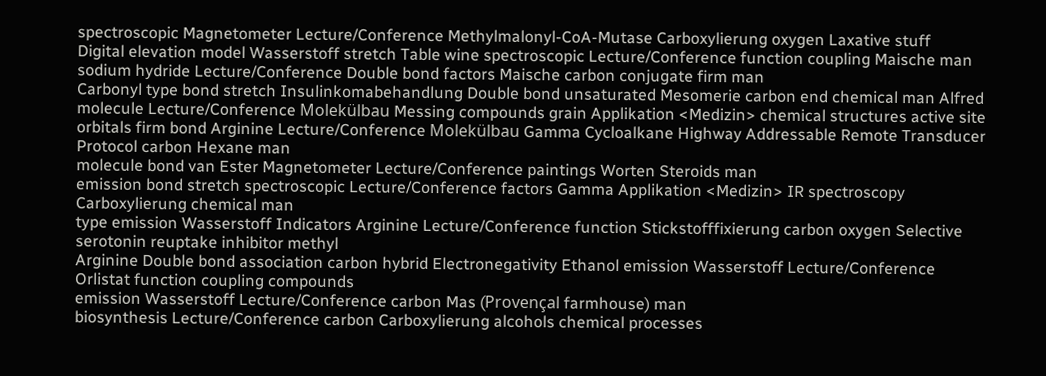spectroscopic Magnetometer Lecture/Conference Methylmalonyl-CoA-Mutase Carboxylierung oxygen Laxative stuff
Digital elevation model Wasserstoff stretch Table wine spectroscopic Lecture/Conference function coupling Maische man
sodium hydride Lecture/Conference Double bond factors Maische carbon conjugate firm man
Carbonyl type bond stretch Insulinkomabehandlung Double bond unsaturated Mesomerie carbon end chemical man Alfred molecule Lecture/Conference Molekülbau Messing compounds grain Applikation <Medizin> chemical structures active site
orbitals firm bond Arginine Lecture/Conference Molekülbau Gamma Cycloalkane Highway Addressable Remote Transducer Protocol carbon Hexane man
molecule bond van Ester Magnetometer Lecture/Conference paintings Worten Steroids man
emission bond stretch spectroscopic Lecture/Conference factors Gamma Applikation <Medizin> IR spectroscopy Carboxylierung chemical man
type emission Wasserstoff Indicators Arginine Lecture/Conference function Stickstofffixierung carbon oxygen Selective serotonin reuptake inhibitor methyl
Arginine Double bond association carbon hybrid Electronegativity Ethanol emission Wasserstoff Lecture/Conference Orlistat function coupling compounds
emission Wasserstoff Lecture/Conference carbon Mas (Provençal farmhouse) man
biosynthesis Lecture/Conference carbon Carboxylierung alcohols chemical processes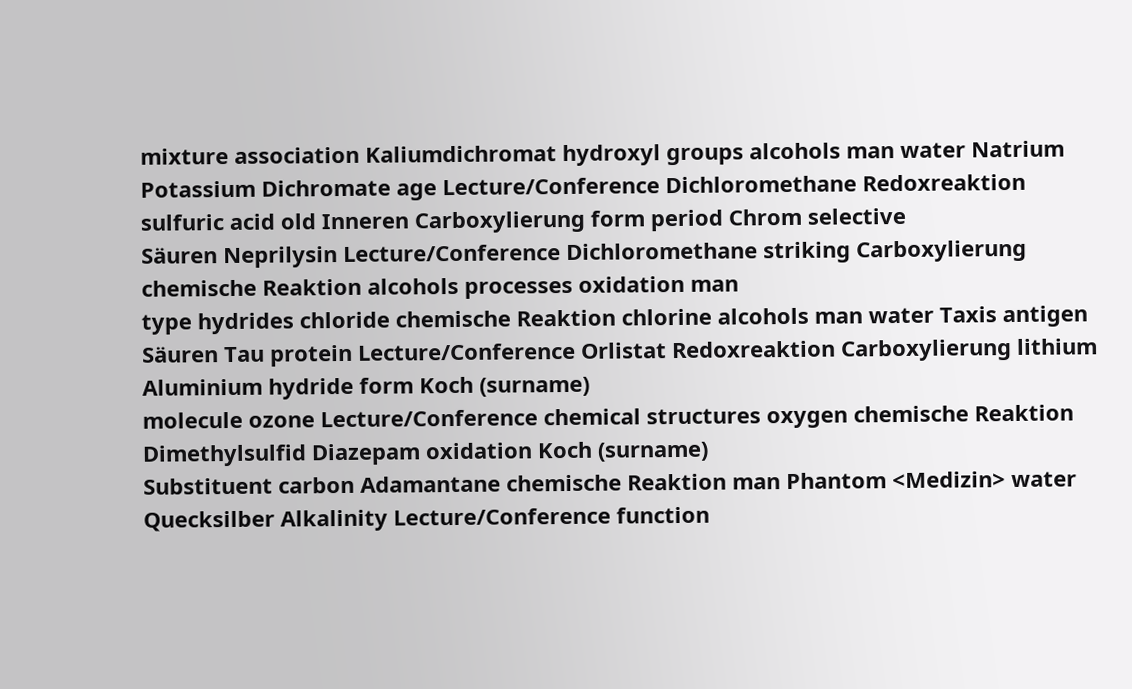mixture association Kaliumdichromat hydroxyl groups alcohols man water Natrium Potassium Dichromate age Lecture/Conference Dichloromethane Redoxreaktion sulfuric acid old Inneren Carboxylierung form period Chrom selective
Säuren Neprilysin Lecture/Conference Dichloromethane striking Carboxylierung chemische Reaktion alcohols processes oxidation man
type hydrides chloride chemische Reaktion chlorine alcohols man water Taxis antigen Säuren Tau protein Lecture/Conference Orlistat Redoxreaktion Carboxylierung lithium Aluminium hydride form Koch (surname)
molecule ozone Lecture/Conference chemical structures oxygen chemische Reaktion Dimethylsulfid Diazepam oxidation Koch (surname)
Substituent carbon Adamantane chemische Reaktion man Phantom <Medizin> water Quecksilber Alkalinity Lecture/Conference function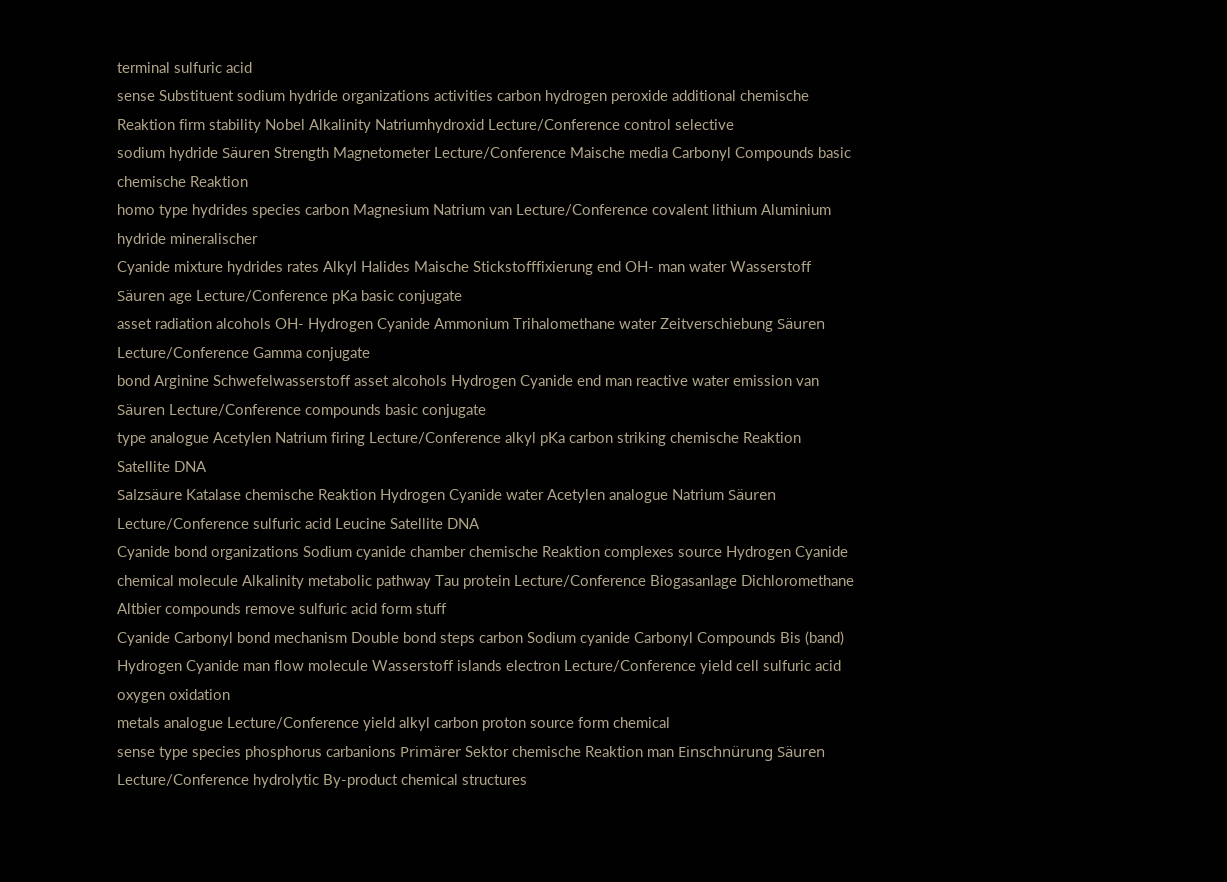terminal sulfuric acid
sense Substituent sodium hydride organizations activities carbon hydrogen peroxide additional chemische Reaktion firm stability Nobel Alkalinity Natriumhydroxid Lecture/Conference control selective
sodium hydride Säuren Strength Magnetometer Lecture/Conference Maische media Carbonyl Compounds basic chemische Reaktion
homo type hydrides species carbon Magnesium Natrium van Lecture/Conference covalent lithium Aluminium hydride mineralischer
Cyanide mixture hydrides rates Alkyl Halides Maische Stickstofffixierung end OH- man water Wasserstoff Säuren age Lecture/Conference pKa basic conjugate
asset radiation alcohols OH- Hydrogen Cyanide Ammonium Trihalomethane water Zeitverschiebung Säuren Lecture/Conference Gamma conjugate
bond Arginine Schwefelwasserstoff asset alcohols Hydrogen Cyanide end man reactive water emission van Säuren Lecture/Conference compounds basic conjugate
type analogue Acetylen Natrium firing Lecture/Conference alkyl pKa carbon striking chemische Reaktion Satellite DNA
Salzsäure Katalase chemische Reaktion Hydrogen Cyanide water Acetylen analogue Natrium Säuren Lecture/Conference sulfuric acid Leucine Satellite DNA
Cyanide bond organizations Sodium cyanide chamber chemische Reaktion complexes source Hydrogen Cyanide chemical molecule Alkalinity metabolic pathway Tau protein Lecture/Conference Biogasanlage Dichloromethane Altbier compounds remove sulfuric acid form stuff
Cyanide Carbonyl bond mechanism Double bond steps carbon Sodium cyanide Carbonyl Compounds Bis (band) Hydrogen Cyanide man flow molecule Wasserstoff islands electron Lecture/Conference yield cell sulfuric acid oxygen oxidation
metals analogue Lecture/Conference yield alkyl carbon proton source form chemical
sense type species phosphorus carbanions Primärer Sektor chemische Reaktion man Einschnürung Säuren Lecture/Conference hydrolytic By-product chemical structures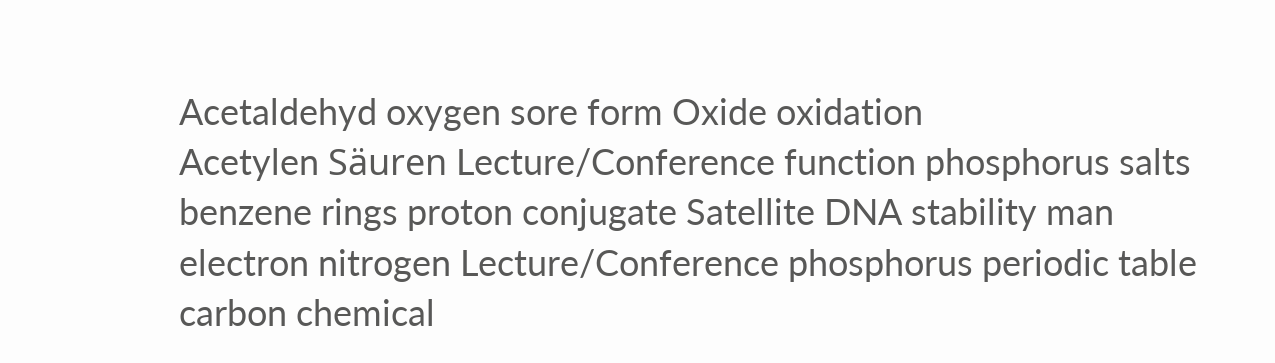Acetaldehyd oxygen sore form Oxide oxidation
Acetylen Säuren Lecture/Conference function phosphorus salts benzene rings proton conjugate Satellite DNA stability man
electron nitrogen Lecture/Conference phosphorus periodic table carbon chemical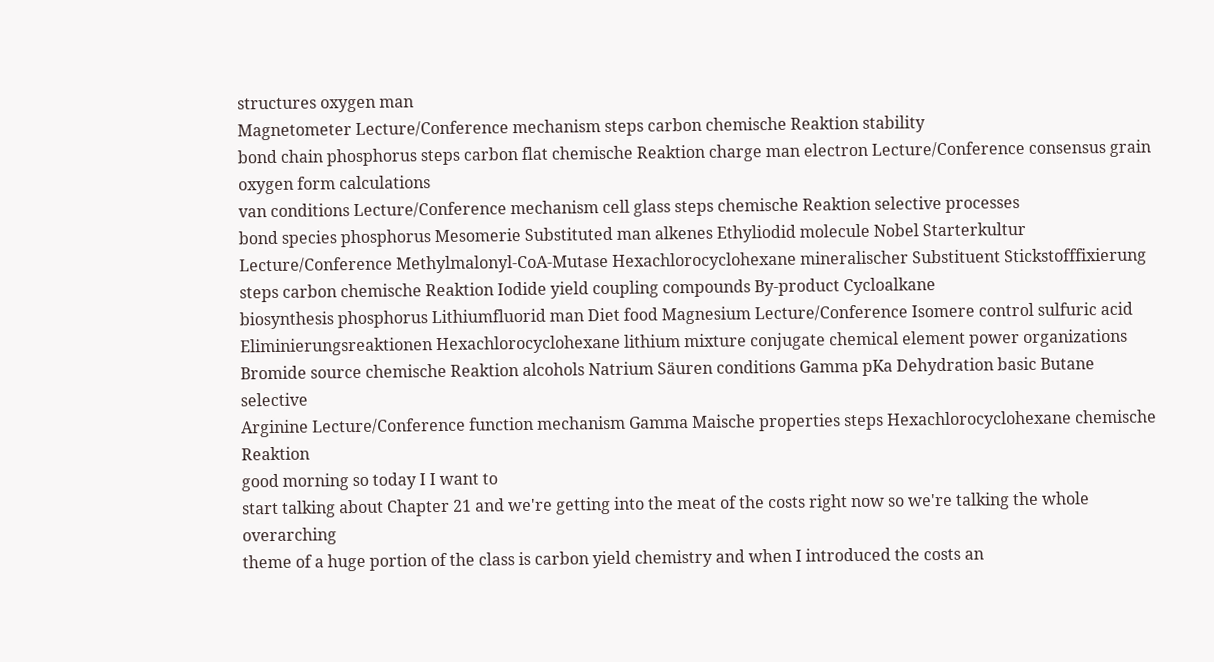structures oxygen man
Magnetometer Lecture/Conference mechanism steps carbon chemische Reaktion stability
bond chain phosphorus steps carbon flat chemische Reaktion charge man electron Lecture/Conference consensus grain oxygen form calculations
van conditions Lecture/Conference mechanism cell glass steps chemische Reaktion selective processes
bond species phosphorus Mesomerie Substituted man alkenes Ethyliodid molecule Nobel Starterkultur Lecture/Conference Methylmalonyl-CoA-Mutase Hexachlorocyclohexane mineralischer Substituent Stickstofffixierung steps carbon chemische Reaktion Iodide yield coupling compounds By-product Cycloalkane
biosynthesis phosphorus Lithiumfluorid man Diet food Magnesium Lecture/Conference Isomere control sulfuric acid Eliminierungsreaktionen Hexachlorocyclohexane lithium mixture conjugate chemical element power organizations Bromide source chemische Reaktion alcohols Natrium Säuren conditions Gamma pKa Dehydration basic Butane selective
Arginine Lecture/Conference function mechanism Gamma Maische properties steps Hexachlorocyclohexane chemische Reaktion
good morning so today I I want to
start talking about Chapter 21 and we're getting into the meat of the costs right now so we're talking the whole overarching
theme of a huge portion of the class is carbon yield chemistry and when I introduced the costs an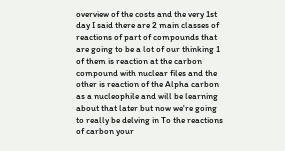overview of the costs and the very 1st day I said there are 2 main classes of reactions of part of compounds that are going to be a lot of our thinking 1 of them is reaction at the carbon compound with nuclear files and the other is reaction of the Alpha carbon as a nucleophile and will be learning about that later but now we're going to really be delving in To the reactions of carbon your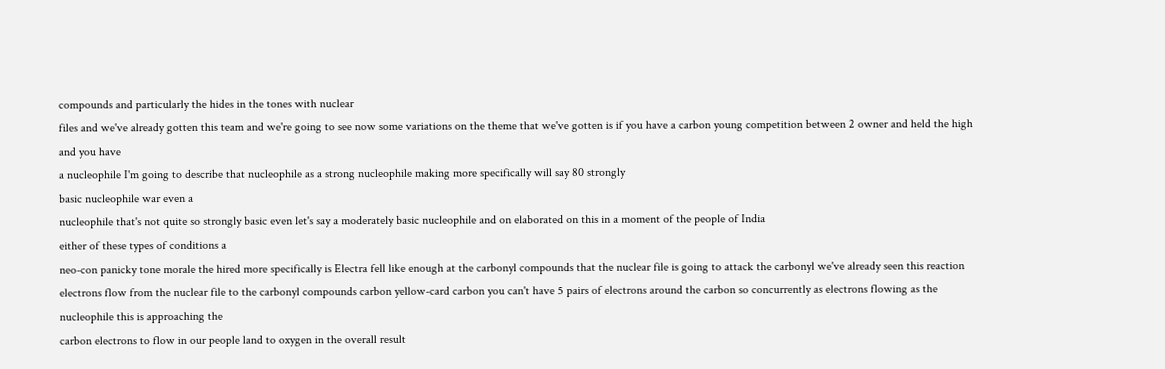compounds and particularly the hides in the tones with nuclear
files and we've already gotten this team and we're going to see now some variations on the theme that we've gotten is if you have a carbon young competition between 2 owner and held the high and you have
a nucleophile I'm going to describe that nucleophile as a strong nucleophile making more specifically will say 80 strongly
basic nucleophile war even a
nucleophile that's not quite so strongly basic even let's say a moderately basic nucleophile and on elaborated on this in a moment of the people of India
either of these types of conditions a
neo-con panicky tone morale the hired more specifically is Electra fell like enough at the carbonyl compounds that the nuclear file is going to attack the carbonyl we've already seen this reaction electrons flow from the nuclear file to the carbonyl compounds carbon yellow-card carbon you can't have 5 pairs of electrons around the carbon so concurrently as electrons flowing as the nucleophile this is approaching the
carbon electrons to flow in our people land to oxygen in the overall result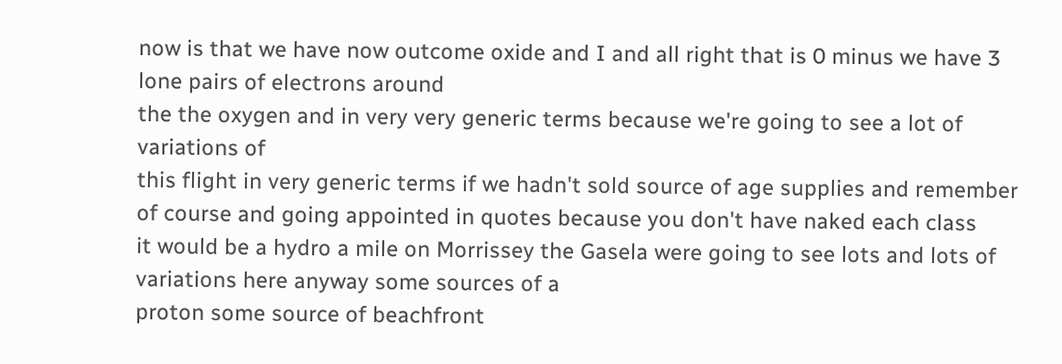now is that we have now outcome oxide and I and all right that is 0 minus we have 3 lone pairs of electrons around
the the oxygen and in very very generic terms because we're going to see a lot of variations of
this flight in very generic terms if we hadn't sold source of age supplies and remember of course and going appointed in quotes because you don't have naked each class
it would be a hydro a mile on Morrissey the Gasela were going to see lots and lots of variations here anyway some sources of a
proton some source of beachfront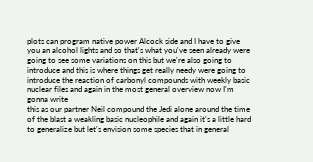plots can program native power Alcock side and I have to give you an alcohol lights and so that's what you've seen already were going to see some variations on this but we're also going to introduce and this is where things get really needy were going to introduce the reaction of carbonyl compounds with weekly basic nuclear files and again in the most general overview now I'm gonna write
this as our partner Neil compound the Jedi alone around the time of the blast a weakling basic nucleophile and again it's a little hard to generalize but let's envision some species that in general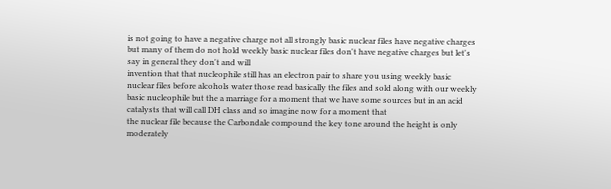is not going to have a negative charge not all strongly basic nuclear files have negative charges but many of them do not hold weekly basic nuclear files don't have negative charges but let's say in general they don't and will
invention that that nucleophile still has an electron pair to share you using weekly basic nuclear files before alcohols water those read basically the files and sold along with our weekly basic nucleophile but the a marriage for a moment that we have some sources but in an acid catalysts that will call DH class and so imagine now for a moment that
the nuclear file because the Carbondale compound the key tone around the height is only moderately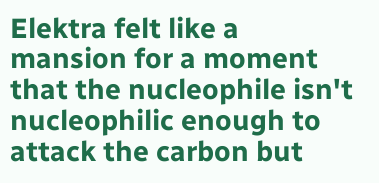Elektra felt like a mansion for a moment that the nucleophile isn't nucleophilic enough to attack the carbon but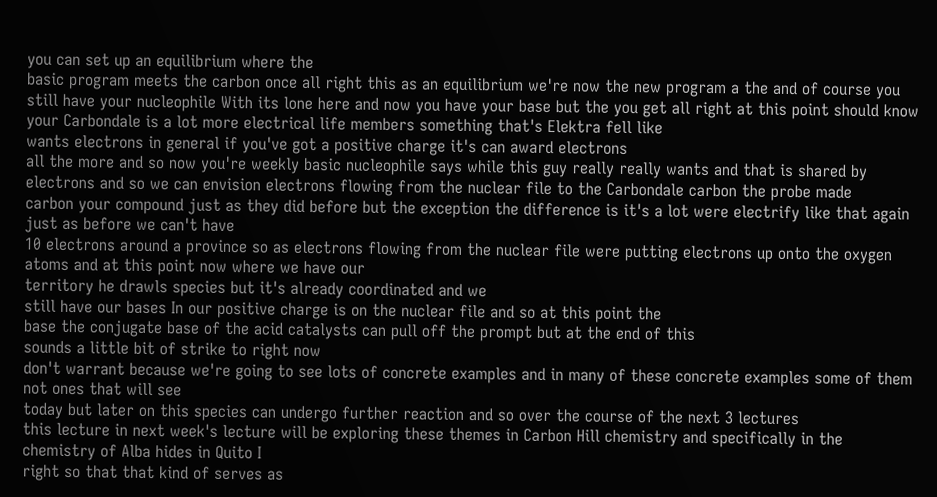you can set up an equilibrium where the
basic program meets the carbon once all right this as an equilibrium we're now the new program a the and of course you still have your nucleophile With its lone here and now you have your base but the you get all right at this point should know your Carbondale is a lot more electrical life members something that's Elektra fell like
wants electrons in general if you've got a positive charge it's can award electrons
all the more and so now you're weekly basic nucleophile says while this guy really really wants and that is shared by electrons and so we can envision electrons flowing from the nuclear file to the Carbondale carbon the probe made
carbon your compound just as they did before but the exception the difference is it's a lot were electrify like that again just as before we can't have
10 electrons around a province so as electrons flowing from the nuclear file were putting electrons up onto the oxygen atoms and at this point now where we have our
territory he drawls species but it's already coordinated and we
still have our bases In our positive charge is on the nuclear file and so at this point the
base the conjugate base of the acid catalysts can pull off the prompt but at the end of this
sounds a little bit of strike to right now
don't warrant because we're going to see lots of concrete examples and in many of these concrete examples some of them not ones that will see
today but later on this species can undergo further reaction and so over the course of the next 3 lectures
this lecture in next week's lecture will be exploring these themes in Carbon Hill chemistry and specifically in the chemistry of Alba hides in Quito I
right so that that kind of serves as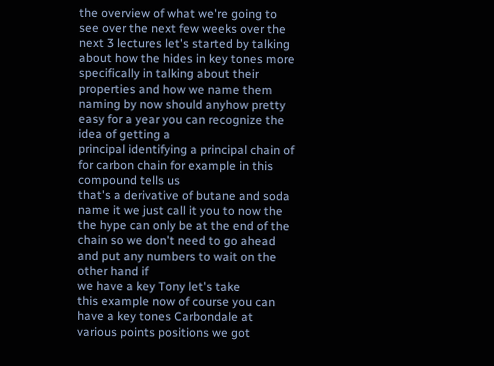the overview of what we're going to see over the next few weeks over the next 3 lectures let's started by talking about how the hides in key tones more specifically in talking about their properties and how we name them naming by now should anyhow pretty easy for a year you can recognize the idea of getting a
principal identifying a principal chain of for carbon chain for example in this compound tells us
that's a derivative of butane and soda name it we just call it you to now the the hype can only be at the end of the chain so we don't need to go ahead and put any numbers to wait on the other hand if
we have a key Tony let's take
this example now of course you can have a key tones Carbondale at various points positions we got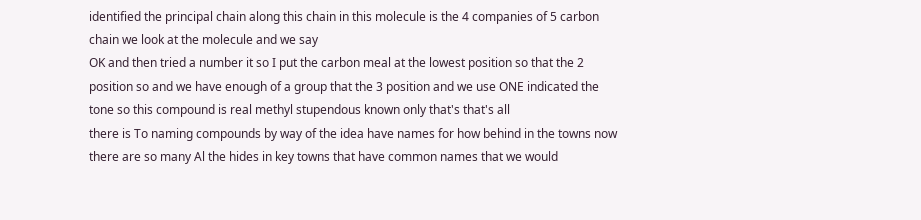identified the principal chain along this chain in this molecule is the 4 companies of 5 carbon chain we look at the molecule and we say
OK and then tried a number it so I put the carbon meal at the lowest position so that the 2 position so and we have enough of a group that the 3 position and we use ONE indicated the tone so this compound is real methyl stupendous known only that's that's all
there is To naming compounds by way of the idea have names for how behind in the towns now there are so many Al the hides in key towns that have common names that we would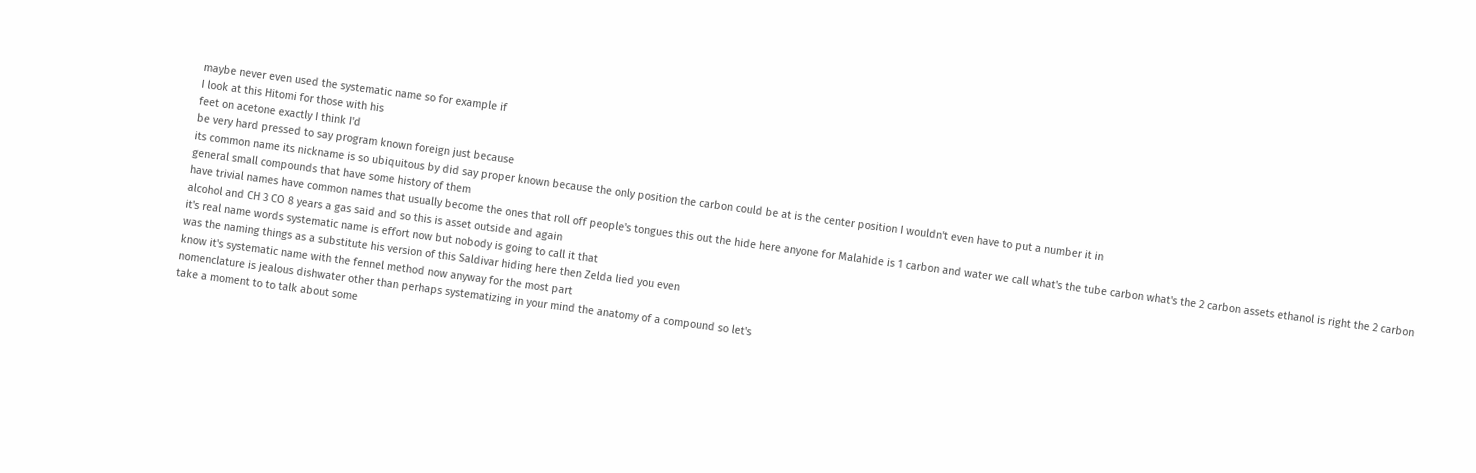maybe never even used the systematic name so for example if
I look at this Hitomi for those with his
feet on acetone exactly I think I'd
be very hard pressed to say program known foreign just because
its common name its nickname is so ubiquitous by did say proper known because the only position the carbon could be at is the center position I wouldn't even have to put a number it in
general small compounds that have some history of them
have trivial names have common names that usually become the ones that roll off people's tongues this out the hide here anyone for Malahide is 1 carbon and water we call what's the tube carbon what's the 2 carbon assets ethanol is right the 2 carbon alcohol and CH 3 CO 8 years a gas said and so this is asset outside and again
it's real name words systematic name is effort now but nobody is going to call it that
was the naming things as a substitute his version of this Saldivar hiding here then Zelda lied you even
know it's systematic name with the fennel method now anyway for the most part
nomenclature is jealous dishwater other than perhaps systematizing in your mind the anatomy of a compound so let's
take a moment to to talk about some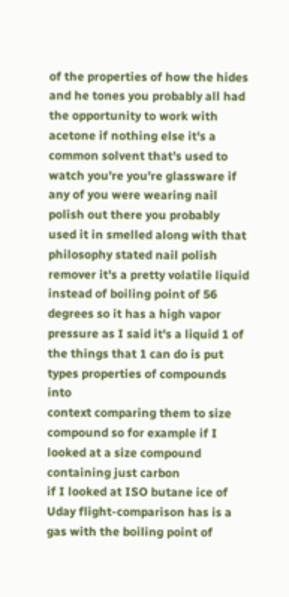of the properties of how the hides and he tones you probably all had the opportunity to work with acetone if nothing else it's a common solvent that's used to watch you're you're glassware if any of you were wearing nail polish out there you probably
used it in smelled along with that philosophy stated nail polish remover it's a pretty volatile liquid
instead of boiling point of 56 degrees so it has a high vapor pressure as I said it's a liquid 1 of the things that 1 can do is put types properties of compounds into
context comparing them to size compound so for example if I looked at a size compound containing just carbon
if I looked at ISO butane ice of Uday flight-comparison has is a gas with the boiling point of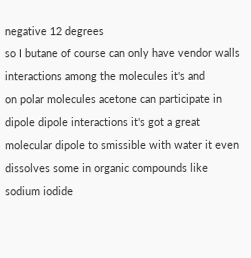negative 12 degrees
so I butane of course can only have vendor walls interactions among the molecules it's and
on polar molecules acetone can participate in dipole dipole interactions it's got a great molecular dipole to smissible with water it even dissolves some in organic compounds like sodium iodide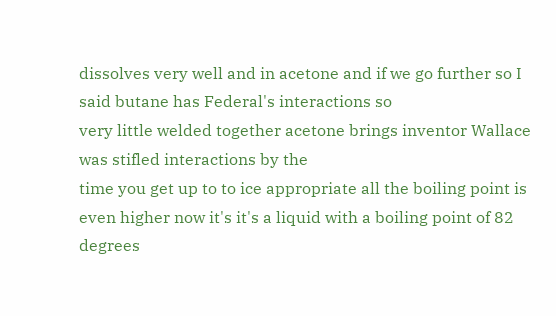dissolves very well and in acetone and if we go further so I said butane has Federal's interactions so
very little welded together acetone brings inventor Wallace was stifled interactions by the
time you get up to to ice appropriate all the boiling point is even higher now it's it's a liquid with a boiling point of 82 degrees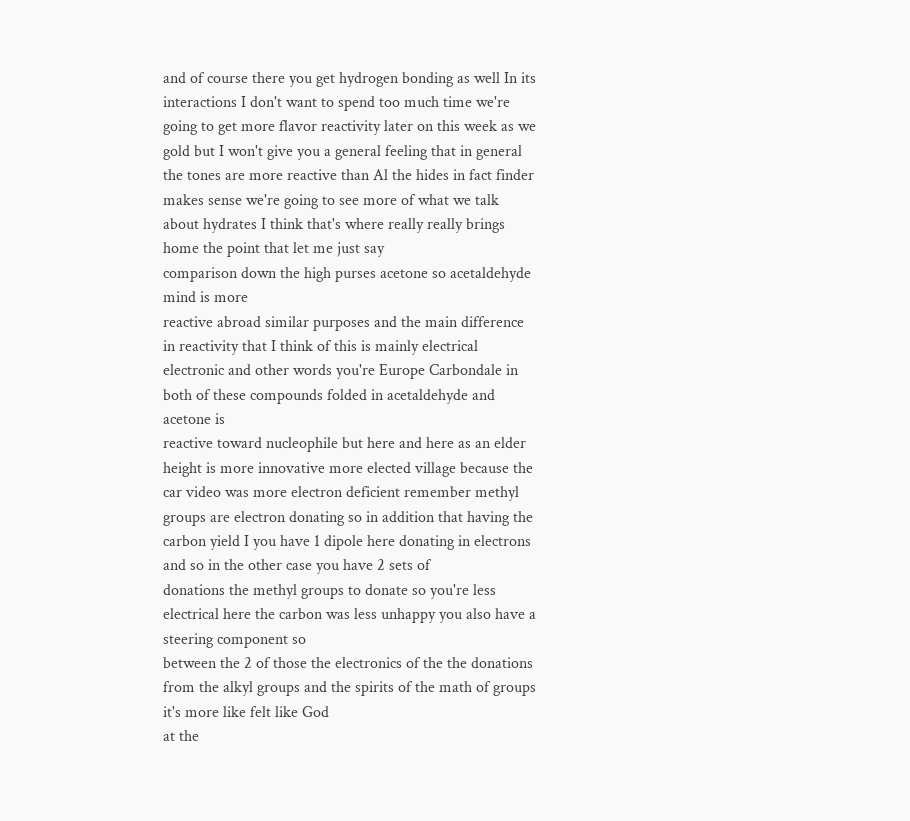and of course there you get hydrogen bonding as well In its interactions I don't want to spend too much time we're going to get more flavor reactivity later on this week as we gold but I won't give you a general feeling that in general the tones are more reactive than Al the hides in fact finder makes sense we're going to see more of what we talk about hydrates I think that's where really really brings home the point that let me just say
comparison down the high purses acetone so acetaldehyde mind is more
reactive abroad similar purposes and the main difference in reactivity that I think of this is mainly electrical
electronic and other words you're Europe Carbondale in both of these compounds folded in acetaldehyde and acetone is
reactive toward nucleophile but here and here as an elder height is more innovative more elected village because the car video was more electron deficient remember methyl groups are electron donating so in addition that having the carbon yield I you have 1 dipole here donating in electrons and so in the other case you have 2 sets of
donations the methyl groups to donate so you're less electrical here the carbon was less unhappy you also have a steering component so
between the 2 of those the electronics of the the donations from the alkyl groups and the spirits of the math of groups it's more like felt like God
at the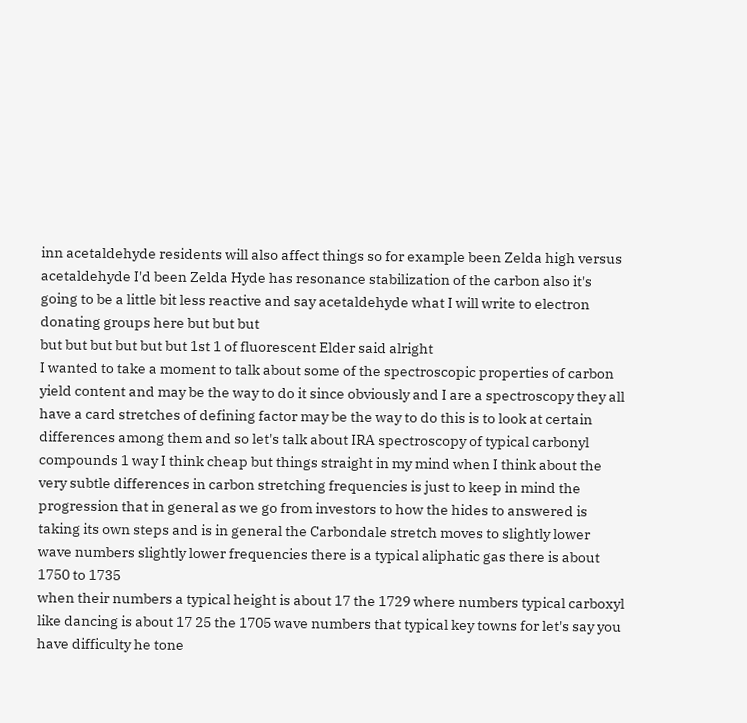inn acetaldehyde residents will also affect things so for example been Zelda high versus acetaldehyde I'd been Zelda Hyde has resonance stabilization of the carbon also it's going to be a little bit less reactive and say acetaldehyde what I will write to electron donating groups here but but but
but but but but but but 1st 1 of fluorescent Elder said alright
I wanted to take a moment to talk about some of the spectroscopic properties of carbon yield content and may be the way to do it since obviously and I are a spectroscopy they all have a card stretches of defining factor may be the way to do this is to look at certain differences among them and so let's talk about IRA spectroscopy of typical carbonyl compounds 1 way I think cheap but things straight in my mind when I think about the very subtle differences in carbon stretching frequencies is just to keep in mind the progression that in general as we go from investors to how the hides to answered is taking its own steps and is in general the Carbondale stretch moves to slightly lower wave numbers slightly lower frequencies there is a typical aliphatic gas there is about
1750 to 1735
when their numbers a typical height is about 17 the 1729 where numbers typical carboxyl like dancing is about 17 25 the 1705 wave numbers that typical key towns for let's say you have difficulty he tone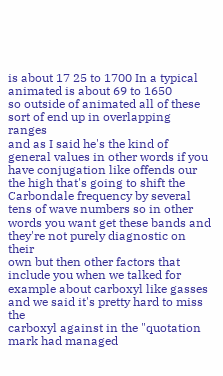is about 17 25 to 1700 In a typical animated is about 69 to 1650
so outside of animated all of these sort of end up in overlapping ranges
and as I said he's the kind of general values in other words if you have conjugation like offends our the high that's going to shift the Carbondale frequency by several tens of wave numbers so in other words you want get these bands and they're not purely diagnostic on their
own but then other factors that include you when we talked for example about carboxyl like gasses and we said it's pretty hard to miss the
carboxyl against in the "quotation mark had managed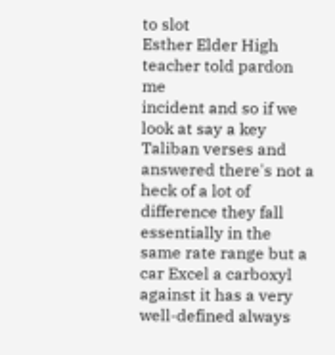to slot
Esther Elder High teacher told pardon me
incident and so if we look at say a key Taliban verses and answered there's not a heck of a lot of difference they fall essentially in the same rate range but a car Excel a carboxyl against it has a very well-defined always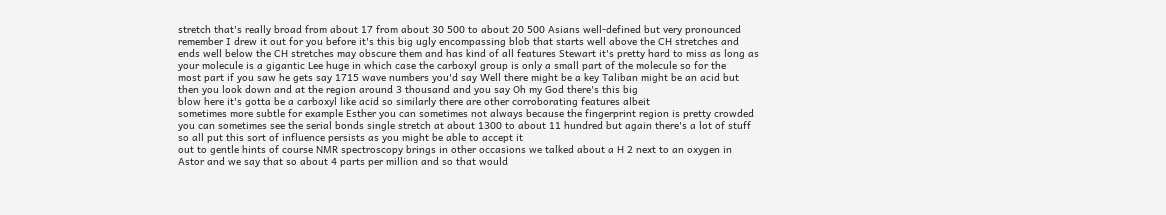stretch that's really broad from about 17 from about 30 500 to about 20 500 Asians well-defined but very pronounced
remember I drew it out for you before it's this big ugly encompassing blob that starts well above the CH stretches and ends well below the CH stretches may obscure them and has kind of all features Stewart it's pretty hard to miss as long as your molecule is a gigantic Lee huge in which case the carboxyl group is only a small part of the molecule so for the
most part if you saw he gets say 1715 wave numbers you'd say Well there might be a key Taliban might be an acid but then you look down and at the region around 3 thousand and you say Oh my God there's this big
blow here it's gotta be a carboxyl like acid so similarly there are other corroborating features albeit
sometimes more subtle for example Esther you can sometimes not always because the fingerprint region is pretty crowded you can sometimes see the serial bonds single stretch at about 1300 to about 11 hundred but again there's a lot of stuff so all put this sort of influence persists as you might be able to accept it
out to gentle hints of course NMR spectroscopy brings in other occasions we talked about a H 2 next to an oxygen in Astor and we say that so about 4 parts per million and so that would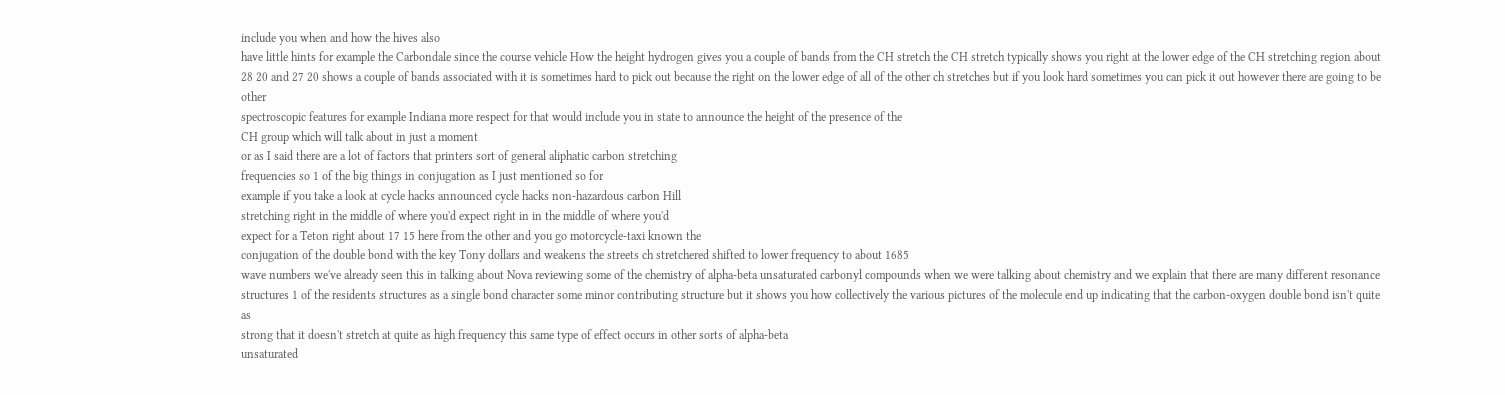include you when and how the hives also
have little hints for example the Carbondale since the course vehicle How the height hydrogen gives you a couple of bands from the CH stretch the CH stretch typically shows you right at the lower edge of the CH stretching region about 28 20 and 27 20 shows a couple of bands associated with it is sometimes hard to pick out because the right on the lower edge of all of the other ch stretches but if you look hard sometimes you can pick it out however there are going to be other
spectroscopic features for example Indiana more respect for that would include you in state to announce the height of the presence of the
CH group which will talk about in just a moment
or as I said there are a lot of factors that printers sort of general aliphatic carbon stretching
frequencies so 1 of the big things in conjugation as I just mentioned so for
example if you take a look at cycle hacks announced cycle hacks non-hazardous carbon Hill
stretching right in the middle of where you'd expect right in in the middle of where you'd
expect for a Teton right about 17 15 here from the other and you go motorcycle-taxi known the
conjugation of the double bond with the key Tony dollars and weakens the streets ch stretchered shifted to lower frequency to about 1685
wave numbers we've already seen this in talking about Nova reviewing some of the chemistry of alpha-beta unsaturated carbonyl compounds when we were talking about chemistry and we explain that there are many different resonance structures 1 of the residents structures as a single bond character some minor contributing structure but it shows you how collectively the various pictures of the molecule end up indicating that the carbon-oxygen double bond isn't quite as
strong that it doesn't stretch at quite as high frequency this same type of effect occurs in other sorts of alpha-beta
unsaturated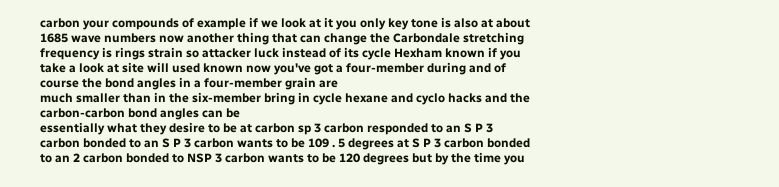carbon your compounds of example if we look at it you only key tone is also at about 1685 wave numbers now another thing that can change the Carbondale stretching frequency is rings strain so attacker luck instead of its cycle Hexham known if you take a look at site will used known now you've got a four-member during and of course the bond angles in a four-member grain are
much smaller than in the six-member bring in cycle hexane and cyclo hacks and the carbon-carbon bond angles can be
essentially what they desire to be at carbon sp 3 carbon responded to an S P 3 carbon bonded to an S P 3 carbon wants to be 109 . 5 degrees at S P 3 carbon bonded to an 2 carbon bonded to NSP 3 carbon wants to be 120 degrees but by the time you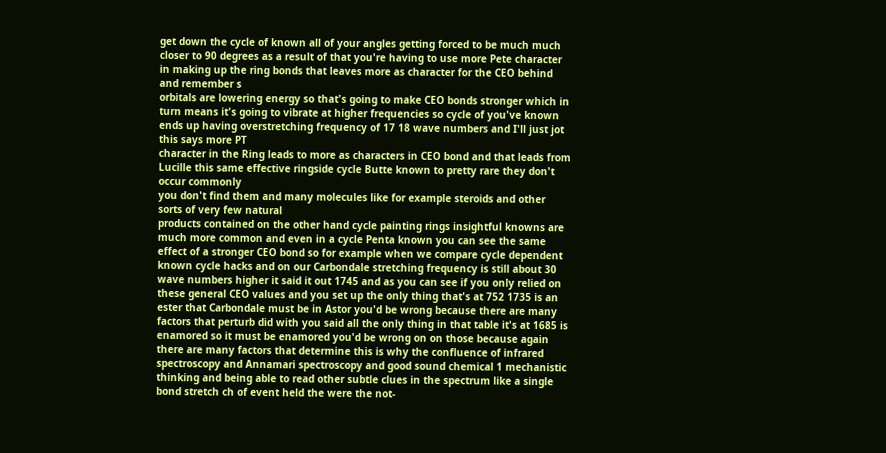get down the cycle of known all of your angles getting forced to be much much closer to 90 degrees as a result of that you're having to use more Pete character in making up the ring bonds that leaves more as character for the CEO behind and remember s
orbitals are lowering energy so that's going to make CEO bonds stronger which in turn means it's going to vibrate at higher frequencies so cycle of you've known ends up having overstretching frequency of 17 18 wave numbers and I'll just jot this says more PT
character in the Ring leads to more as characters in CEO bond and that leads from Lucille this same effective ringside cycle Butte known to pretty rare they don't occur commonly
you don't find them and many molecules like for example steroids and other sorts of very few natural
products contained on the other hand cycle painting rings insightful knowns are much more common and even in a cycle Penta known you can see the same effect of a stronger CEO bond so for example when we compare cycle dependent known cycle hacks and on our Carbondale stretching frequency is still about 30 wave numbers higher it said it out 1745 and as you can see if you only relied on these general CEO values and you set up the only thing that's at 752 1735 is an ester that Carbondale must be in Astor you'd be wrong because there are many
factors that perturb did with you said all the only thing in that table it's at 1685 is enamored so it must be enamored you'd be wrong on on those because again there are many factors that determine this is why the confluence of infrared spectroscopy and Annamari spectroscopy and good sound chemical 1 mechanistic thinking and being able to read other subtle clues in the spectrum like a single bond stretch ch of event held the were the not-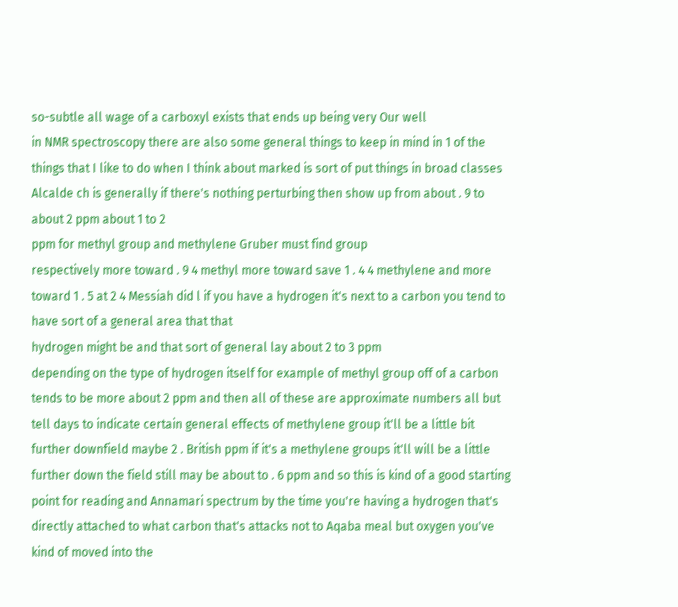so-subtle all wage of a carboxyl exists that ends up being very Our well
in NMR spectroscopy there are also some general things to keep in mind in 1 of the things that I like to do when I think about marked is sort of put things in broad classes Alcalde ch is generally if there's nothing perturbing then show up from about . 9 to about 2 ppm about 1 to 2
ppm for methyl group and methylene Gruber must find group
respectively more toward . 9 4 methyl more toward save 1 . 4 4 methylene and more toward 1 . 5 at 2 4 Messiah did l if you have a hydrogen it's next to a carbon you tend to have sort of a general area that that
hydrogen might be and that sort of general lay about 2 to 3 ppm
depending on the type of hydrogen itself for example of methyl group off of a carbon tends to be more about 2 ppm and then all of these are approximate numbers all but tell days to indicate certain general effects of methylene group it'll be a little bit further downfield maybe 2 . British ppm if it's a methylene groups it'll will be a little further down the field still may be about to . 6 ppm and so this is kind of a good starting point for reading and Annamari spectrum by the time you're having a hydrogen that's directly attached to what carbon that's attacks not to Aqaba meal but oxygen you've kind of moved into the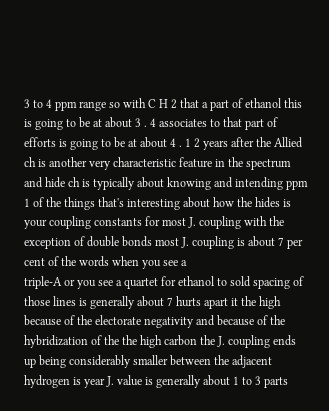3 to 4 ppm range so with C H 2 that a part of ethanol this is going to be at about 3 . 4 associates to that part of efforts is going to be at about 4 . 1 2 years after the Allied
ch is another very characteristic feature in the spectrum and hide ch is typically about knowing and intending ppm
1 of the things that's interesting about how the hides is your coupling constants for most J. coupling with the exception of double bonds most J. coupling is about 7 per cent of the words when you see a
triple-A or you see a quartet for ethanol to sold spacing of those lines is generally about 7 hurts apart it the high because of the electorate negativity and because of the hybridization of the the high carbon the J. coupling ends up being considerably smaller between the adjacent hydrogen is year J. value is generally about 1 to 3 parts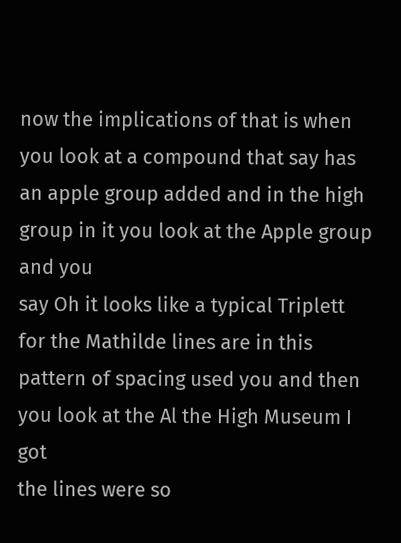now the implications of that is when you look at a compound that say has an apple group added and in the high group in it you look at the Apple group and you
say Oh it looks like a typical Triplett for the Mathilde lines are in this pattern of spacing used you and then you look at the Al the High Museum I got
the lines were so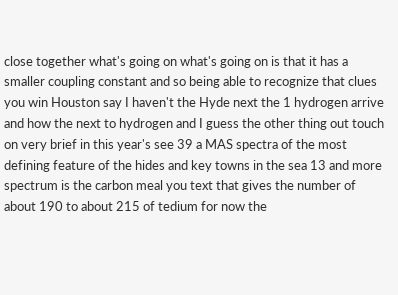close together what's going on what's going on is that it has a smaller coupling constant and so being able to recognize that clues you win Houston say I haven't the Hyde next the 1 hydrogen arrive and how the next to hydrogen and I guess the other thing out touch on very brief in this year's see 39 a MAS spectra of the most defining feature of the hides and key towns in the sea 13 and more spectrum is the carbon meal you text that gives the number of about 190 to about 215 of tedium for now the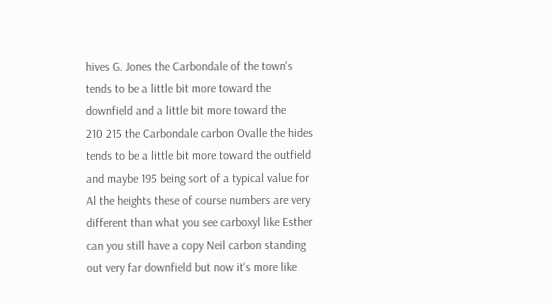hives G. Jones the Carbondale of the town's tends to be a little bit more toward the downfield and a little bit more toward the
210 215 the Carbondale carbon Ovalle the hides tends to be a little bit more toward the outfield and maybe 195 being sort of a typical value for Al the heights these of course numbers are very
different than what you see carboxyl like Esther can you still have a copy Neil carbon standing out very far downfield but now it's more like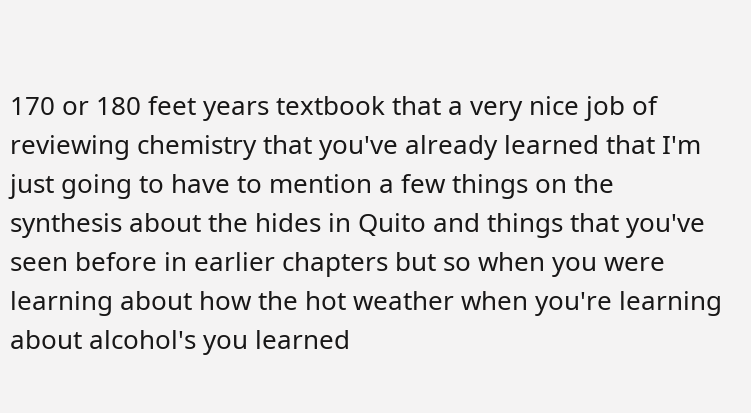170 or 180 feet years textbook that a very nice job of reviewing chemistry that you've already learned that I'm just going to have to mention a few things on the synthesis about the hides in Quito and things that you've seen before in earlier chapters but so when you were learning about how the hot weather when you're learning about alcohol's you learned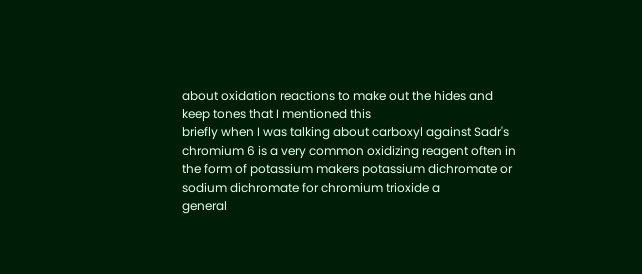about oxidation reactions to make out the hides and keep tones that I mentioned this
briefly when I was talking about carboxyl against Sadr's chromium 6 is a very common oxidizing reagent often in the form of potassium makers potassium dichromate or sodium dichromate for chromium trioxide a
general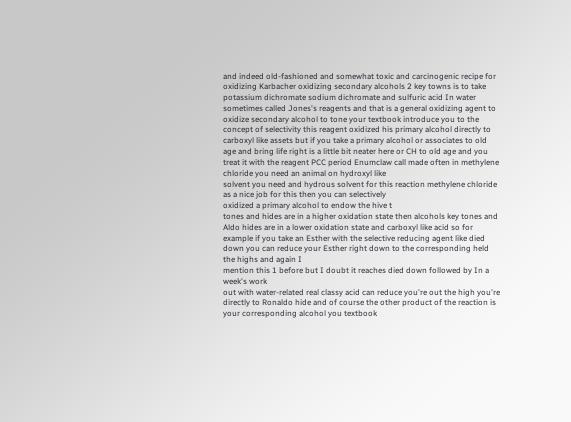and indeed old-fashioned and somewhat toxic and carcinogenic recipe for
oxidizing Karbacher oxidizing secondary alcohols 2 key towns is to take potassium dichromate sodium dichromate and sulfuric acid In water sometimes called Jones's reagents and that is a general oxidizing agent to oxidize secondary alcohol to tone your textbook introduce you to the concept of selectivity this reagent oxidized his primary alcohol directly to carboxyl like assets but if you take a primary alcohol or associates to old age and bring life right is a little bit neater here or CH to old age and you treat it with the reagent PCC period Enumclaw call made often in methylene chloride you need an animal on hydroxyl like
solvent you need and hydrous solvent for this reaction methylene chloride as a nice job for this then you can selectively
oxidized a primary alcohol to endow the hive t
tones and hides are in a higher oxidation state then alcohols key tones and Aldo hides are in a lower oxidation state and carboxyl like acid so for
example if you take an Esther with the selective reducing agent like died down you can reduce your Esther right down to the corresponding held the highs and again I
mention this 1 before but I doubt it reaches died down followed by In a week's work
out with water-related real classy acid can reduce you're out the high you're directly to Ronaldo hide and of course the other product of the reaction is your corresponding alcohol you textbook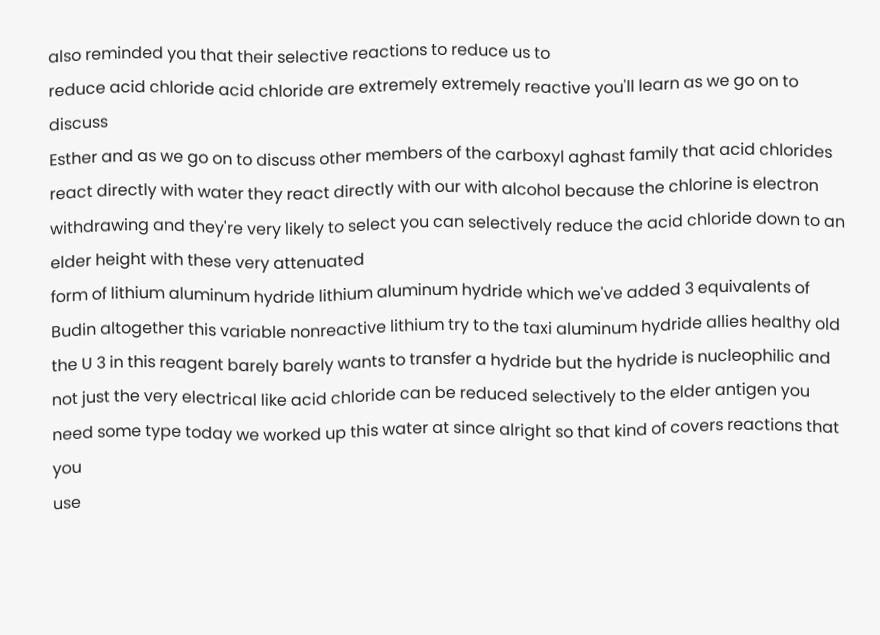also reminded you that their selective reactions to reduce us to
reduce acid chloride acid chloride are extremely extremely reactive you'll learn as we go on to discuss
Esther and as we go on to discuss other members of the carboxyl aghast family that acid chlorides react directly with water they react directly with our with alcohol because the chlorine is electron withdrawing and they're very likely to select you can selectively reduce the acid chloride down to an
elder height with these very attenuated
form of lithium aluminum hydride lithium aluminum hydride which we've added 3 equivalents of Budin altogether this variable nonreactive lithium try to the taxi aluminum hydride allies healthy old the U 3 in this reagent barely barely wants to transfer a hydride but the hydride is nucleophilic and not just the very electrical like acid chloride can be reduced selectively to the elder antigen you need some type today we worked up this water at since alright so that kind of covers reactions that you
use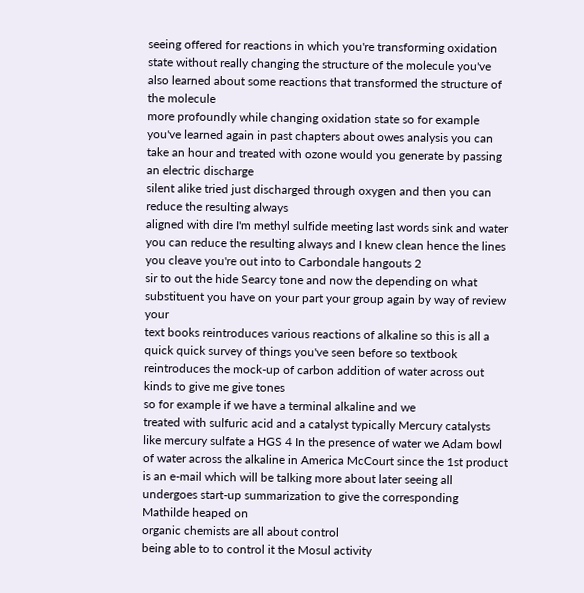seeing offered for reactions in which you're transforming oxidation state without really changing the structure of the molecule you've also learned about some reactions that transformed the structure of the molecule
more profoundly while changing oxidation state so for example you've learned again in past chapters about owes analysis you can take an hour and treated with ozone would you generate by passing an electric discharge
silent alike tried just discharged through oxygen and then you can reduce the resulting always
aligned with dire I'm methyl sulfide meeting last words sink and water you can reduce the resulting always and I knew clean hence the lines you cleave you're out into to Carbondale hangouts 2
sir to out the hide Searcy tone and now the depending on what substituent you have on your part your group again by way of review your
text books reintroduces various reactions of alkaline so this is all a quick quick survey of things you've seen before so textbook reintroduces the mock-up of carbon addition of water across out kinds to give me give tones
so for example if we have a terminal alkaline and we
treated with sulfuric acid and a catalyst typically Mercury catalysts like mercury sulfate a HGS 4 In the presence of water we Adam bowl of water across the alkaline in America McCourt since the 1st product is an e-mail which will be talking more about later seeing all undergoes start-up summarization to give the corresponding Mathilde heaped on
organic chemists are all about control
being able to to control it the Mosul activity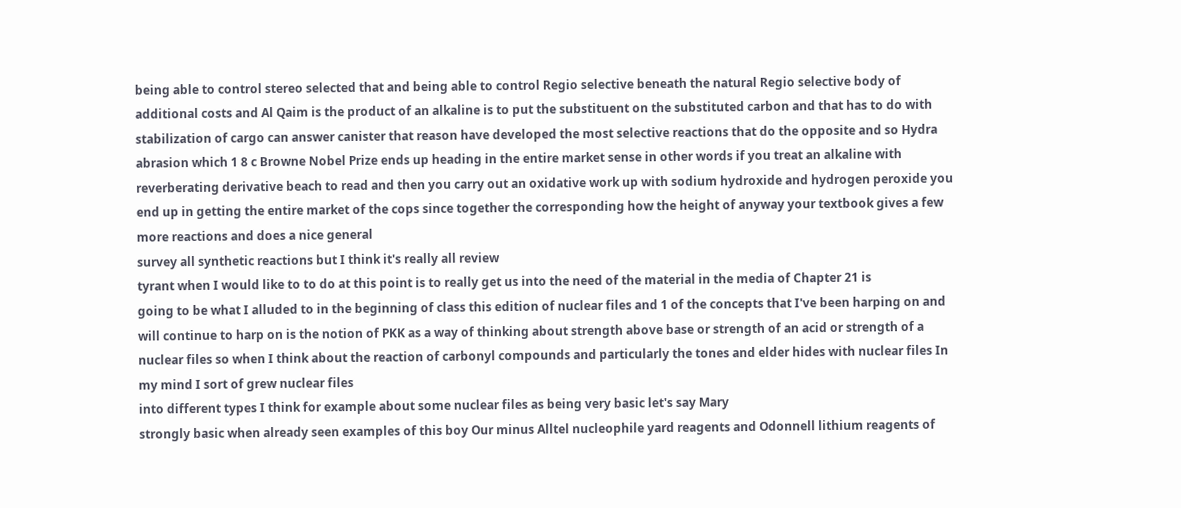being able to control stereo selected that and being able to control Regio selective beneath the natural Regio selective body of additional costs and Al Qaim is the product of an alkaline is to put the substituent on the substituted carbon and that has to do with stabilization of cargo can answer canister that reason have developed the most selective reactions that do the opposite and so Hydra abrasion which 1 8 c Browne Nobel Prize ends up heading in the entire market sense in other words if you treat an alkaline with reverberating derivative beach to read and then you carry out an oxidative work up with sodium hydroxide and hydrogen peroxide you end up in getting the entire market of the cops since together the corresponding how the height of anyway your textbook gives a few more reactions and does a nice general
survey all synthetic reactions but I think it's really all review
tyrant when I would like to to do at this point is to really get us into the need of the material in the media of Chapter 21 is
going to be what I alluded to in the beginning of class this edition of nuclear files and 1 of the concepts that I've been harping on and will continue to harp on is the notion of PKK as a way of thinking about strength above base or strength of an acid or strength of a nuclear files so when I think about the reaction of carbonyl compounds and particularly the tones and elder hides with nuclear files In my mind I sort of grew nuclear files
into different types I think for example about some nuclear files as being very basic let's say Mary
strongly basic when already seen examples of this boy Our minus Alltel nucleophile yard reagents and Odonnell lithium reagents of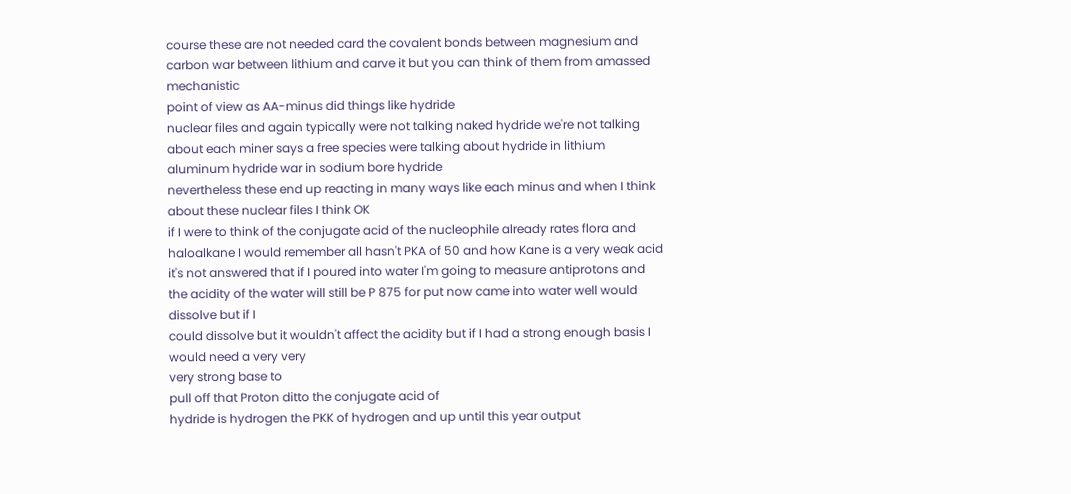course these are not needed card the covalent bonds between magnesium and carbon war between lithium and carve it but you can think of them from amassed mechanistic
point of view as AA-minus did things like hydride
nuclear files and again typically were not talking naked hydride we're not talking about each miner says a free species were talking about hydride in lithium aluminum hydride war in sodium bore hydride
nevertheless these end up reacting in many ways like each minus and when I think about these nuclear files I think OK
if I were to think of the conjugate acid of the nucleophile already rates flora and haloalkane I would remember all hasn't PKA of 50 and how Kane is a very weak acid it's not answered that if I poured into water I'm going to measure antiprotons and the acidity of the water will still be P 875 for put now came into water well would dissolve but if I
could dissolve but it wouldn't affect the acidity but if I had a strong enough basis I would need a very very
very strong base to
pull off that Proton ditto the conjugate acid of
hydride is hydrogen the PKK of hydrogen and up until this year output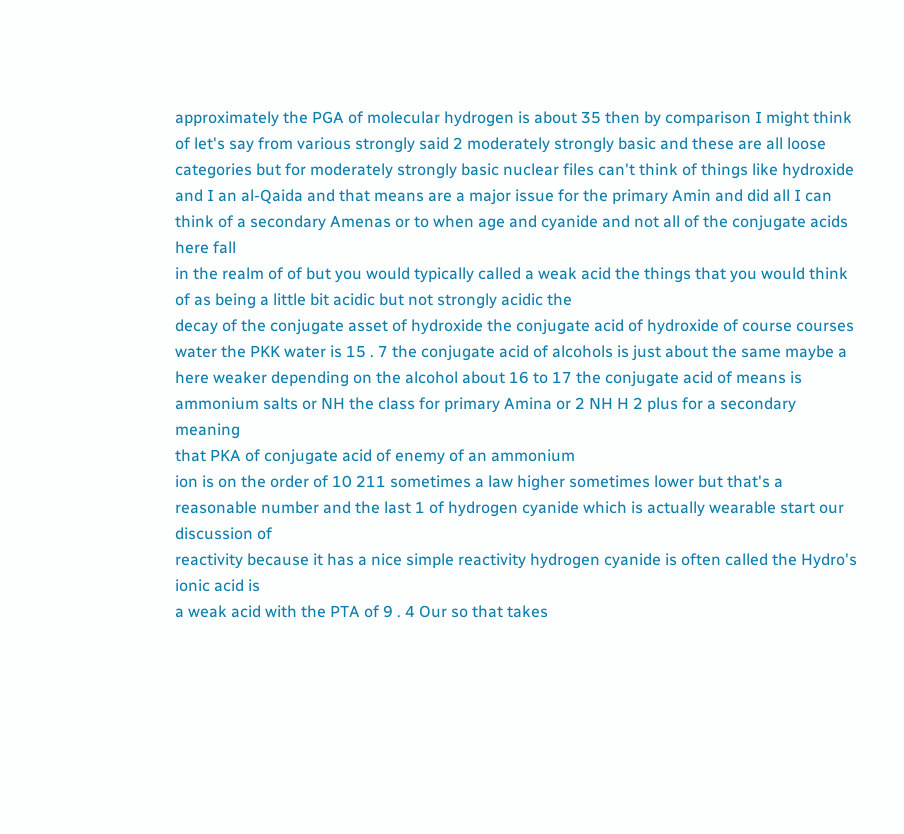approximately the PGA of molecular hydrogen is about 35 then by comparison I might think of let's say from various strongly said 2 moderately strongly basic and these are all loose categories but for moderately strongly basic nuclear files can't think of things like hydroxide and I an al-Qaida and that means are a major issue for the primary Amin and did all I can think of a secondary Amenas or to when age and cyanide and not all of the conjugate acids here fall
in the realm of of but you would typically called a weak acid the things that you would think of as being a little bit acidic but not strongly acidic the
decay of the conjugate asset of hydroxide the conjugate acid of hydroxide of course courses water the PKK water is 15 . 7 the conjugate acid of alcohols is just about the same maybe a here weaker depending on the alcohol about 16 to 17 the conjugate acid of means is ammonium salts or NH the class for primary Amina or 2 NH H 2 plus for a secondary meaning
that PKA of conjugate acid of enemy of an ammonium
ion is on the order of 10 211 sometimes a law higher sometimes lower but that's a reasonable number and the last 1 of hydrogen cyanide which is actually wearable start our discussion of
reactivity because it has a nice simple reactivity hydrogen cyanide is often called the Hydro's ionic acid is
a weak acid with the PTA of 9 . 4 Our so that takes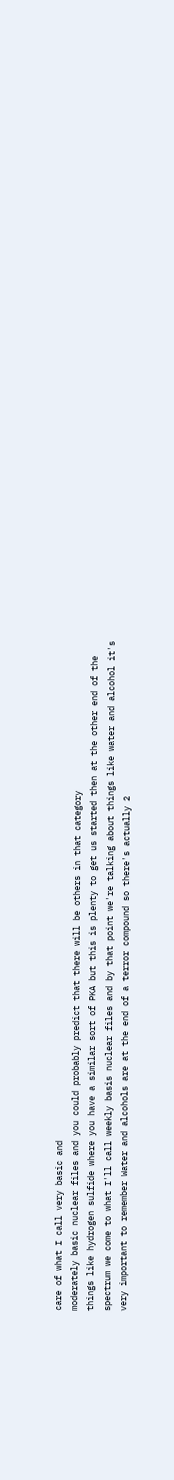care of what I call very basic and
moderately basic nuclear files and you could probably predict that there will be others in that category
things like hydrogen sulfide where you have a similar sort of PKA but this is plenty to get us started then at the other end of the spectrum we come to what I'll call weekly basis nuclear files and by that point we're talking about things like water and alcohol it's very important to remember Water and alcohols are at the end of a terror compound so there's actually 2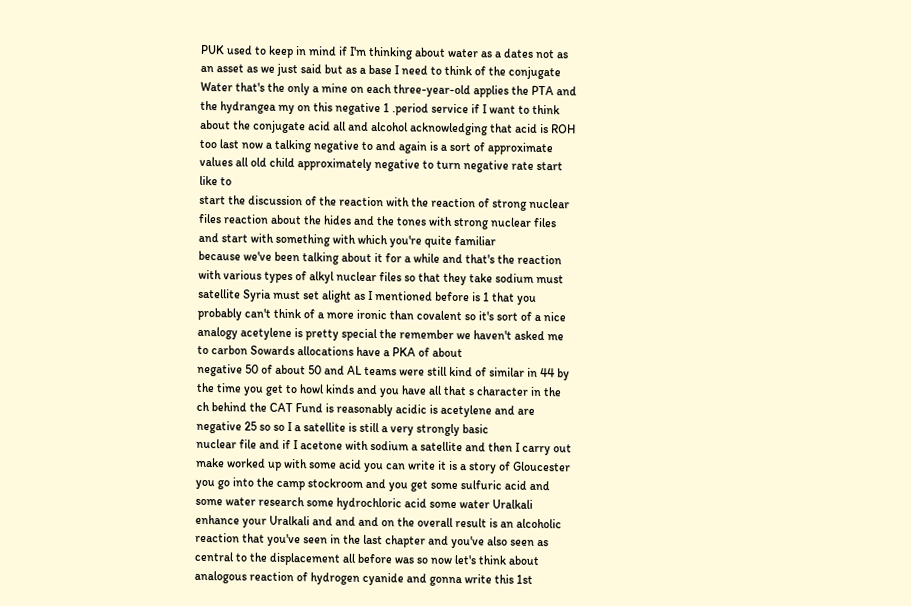PUK used to keep in mind if I'm thinking about water as a dates not as an asset as we just said but as a base I need to think of the conjugate Water that's the only a mine on each three-year-old applies the PTA and the hydrangea my on this negative 1 .period service if I want to think about the conjugate acid all and alcohol acknowledging that acid is ROH too last now a talking negative to and again is a sort of approximate values all old child approximately negative to turn negative rate start like to
start the discussion of the reaction with the reaction of strong nuclear files reaction about the hides and the tones with strong nuclear files and start with something with which you're quite familiar
because we've been talking about it for a while and that's the reaction with various types of alkyl nuclear files so that they take sodium must satellite Syria must set alight as I mentioned before is 1 that you probably can't think of a more ironic than covalent so it's sort of a nice analogy acetylene is pretty special the remember we haven't asked me to carbon Sowards allocations have a PKA of about
negative 50 of about 50 and AL teams were still kind of similar in 44 by the time you get to howl kinds and you have all that s character in the ch behind the CAT Fund is reasonably acidic is acetylene and are negative 25 so so I a satellite is still a very strongly basic
nuclear file and if I acetone with sodium a satellite and then I carry out make worked up with some acid you can write it is a story of Gloucester you go into the camp stockroom and you get some sulfuric acid and some water research some hydrochloric acid some water Uralkali enhance your Uralkali and and and on the overall result is an alcoholic reaction that you've seen in the last chapter and you've also seen as central to the displacement all before was so now let's think about analogous reaction of hydrogen cyanide and gonna write this 1st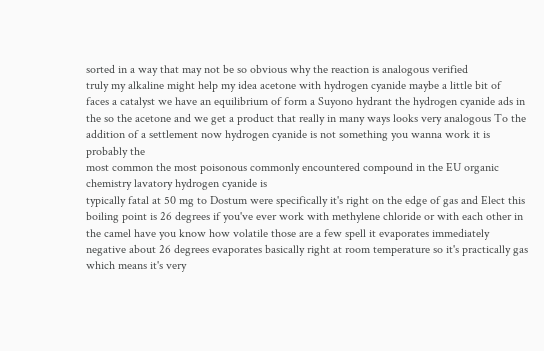sorted in a way that may not be so obvious why the reaction is analogous verified
truly my alkaline might help my idea acetone with hydrogen cyanide maybe a little bit of
faces a catalyst we have an equilibrium of form a Suyono hydrant the hydrogen cyanide ads in the so the acetone and we get a product that really in many ways looks very analogous To the addition of a settlement now hydrogen cyanide is not something you wanna work it is probably the
most common the most poisonous commonly encountered compound in the EU organic chemistry lavatory hydrogen cyanide is
typically fatal at 50 mg to Dostum were specifically it's right on the edge of gas and Elect this boiling point is 26 degrees if you've ever work with methylene chloride or with each other in the camel have you know how volatile those are a few spell it evaporates immediately negative about 26 degrees evaporates basically right at room temperature so it's practically gas which means it's very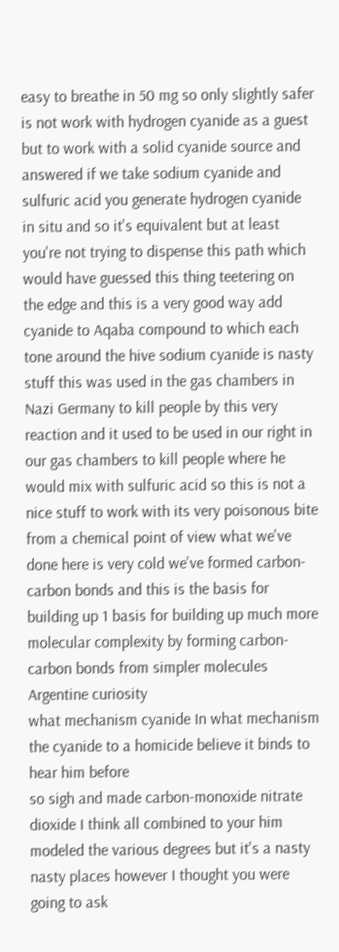easy to breathe in 50 mg so only slightly safer is not work with hydrogen cyanide as a guest but to work with a solid cyanide source and answered if we take sodium cyanide and sulfuric acid you generate hydrogen cyanide in situ and so it's equivalent but at least you're not trying to dispense this path which would have guessed this thing teetering on the edge and this is a very good way add cyanide to Aqaba compound to which each tone around the hive sodium cyanide is nasty stuff this was used in the gas chambers in Nazi Germany to kill people by this very reaction and it used to be used in our right in our gas chambers to kill people where he would mix with sulfuric acid so this is not a nice stuff to work with its very poisonous bite from a chemical point of view what we've done here is very cold we've formed carbon-carbon bonds and this is the basis for building up 1 basis for building up much more molecular complexity by forming carbon-carbon bonds from simpler molecules Argentine curiosity
what mechanism cyanide In what mechanism the cyanide to a homicide believe it binds to hear him before
so sigh and made carbon-monoxide nitrate dioxide I think all combined to your him modeled the various degrees but it's a nasty nasty places however I thought you were going to ask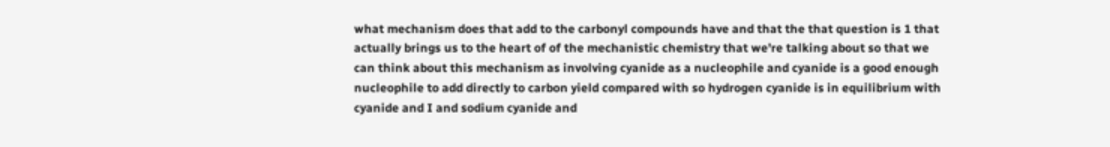what mechanism does that add to the carbonyl compounds have and that the that question is 1 that actually brings us to the heart of of the mechanistic chemistry that we're talking about so that we can think about this mechanism as involving cyanide as a nucleophile and cyanide is a good enough nucleophile to add directly to carbon yield compared with so hydrogen cyanide is in equilibrium with cyanide and I and sodium cyanide and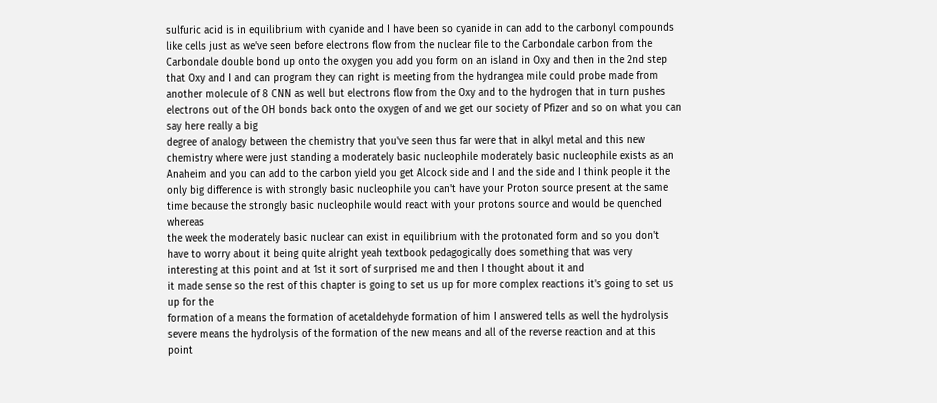sulfuric acid is in equilibrium with cyanide and I have been so cyanide in can add to the carbonyl compounds like cells just as we've seen before electrons flow from the nuclear file to the Carbondale carbon from the Carbondale double bond up onto the oxygen you add you form on an island in Oxy and then in the 2nd step that Oxy and I and can program they can right is meeting from the hydrangea mile could probe made from another molecule of 8 CNN as well but electrons flow from the Oxy and to the hydrogen that in turn pushes electrons out of the OH bonds back onto the oxygen of and we get our society of Pfizer and so on what you can say here really a big
degree of analogy between the chemistry that you've seen thus far were that in alkyl metal and this new chemistry where were just standing a moderately basic nucleophile moderately basic nucleophile exists as an Anaheim and you can add to the carbon yield you get Alcock side and I and the side and I think people it the only big difference is with strongly basic nucleophile you can't have your Proton source present at the same time because the strongly basic nucleophile would react with your protons source and would be quenched whereas
the week the moderately basic nuclear can exist in equilibrium with the protonated form and so you don't have to worry about it being quite alright yeah textbook pedagogically does something that was very interesting at this point and at 1st it sort of surprised me and then I thought about it and
it made sense so the rest of this chapter is going to set us up for more complex reactions it's going to set us up for the
formation of a means the formation of acetaldehyde formation of him I answered tells as well the hydrolysis severe means the hydrolysis of the formation of the new means and all of the reverse reaction and at this point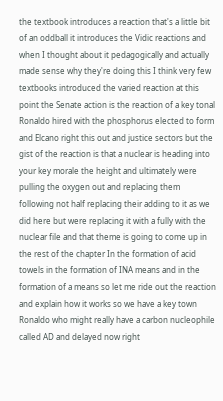the textbook introduces a reaction that's a little bit of an oddball it introduces the Vidic reactions and when I thought about it pedagogically and actually made sense why they're doing this I think very few textbooks introduced the varied reaction at this point the Senate action is the reaction of a key tonal Ronaldo hired with the phosphorus elected to form and Elcano right this out and justice sectors but the gist of the reaction is that a nuclear is heading into your key morale the height and ultimately were pulling the oxygen out and replacing them following not half replacing their adding to it as we did here but were replacing it with a fully with the nuclear file and that theme is going to come up in the rest of the chapter In the formation of acid towels in the formation of INA means and in the formation of a means so let me ride out the reaction and explain how it works so we have a key town Ronaldo who might really have a carbon nucleophile called AD and delayed now right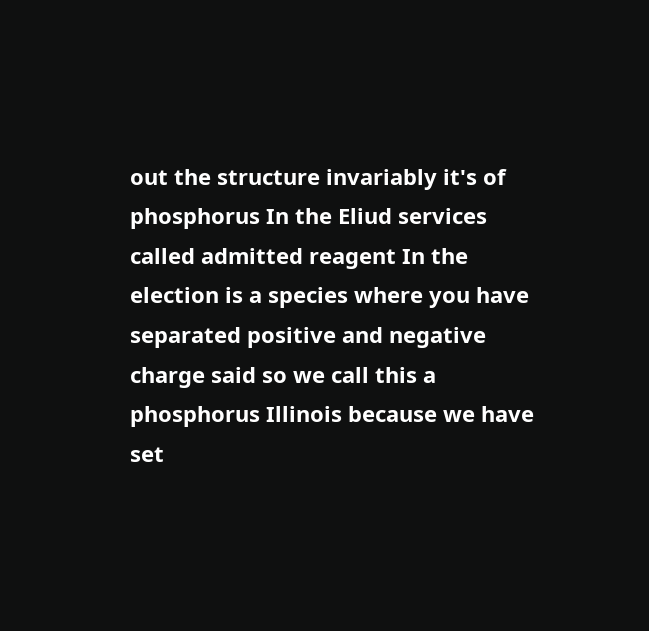out the structure invariably it's of phosphorus In the Eliud services called admitted reagent In the election is a species where you have separated positive and negative charge said so we call this a phosphorus Illinois because we have set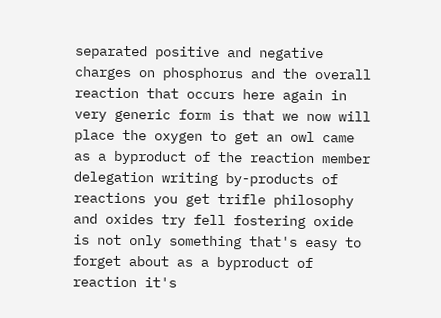separated positive and negative charges on phosphorus and the overall reaction that occurs here again in very generic form is that we now will place the oxygen to get an owl came as a byproduct of the reaction member delegation writing by-products of reactions you get trifle philosophy and oxides try fell fostering oxide is not only something that's easy to forget about as a byproduct of reaction it's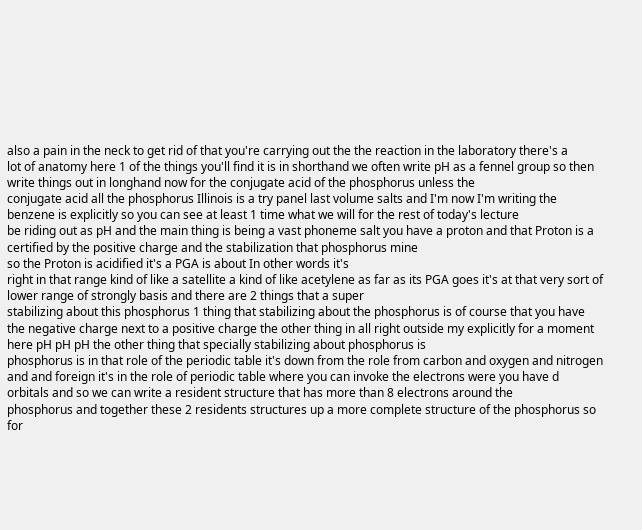also a pain in the neck to get rid of that you're carrying out the the reaction in the laboratory there's a
lot of anatomy here 1 of the things you'll find it is in shorthand we often write pH as a fennel group so then write things out in longhand now for the conjugate acid of the phosphorus unless the
conjugate acid all the phosphorus Illinois is a try panel last volume salts and I'm now I'm writing the benzene is explicitly so you can see at least 1 time what we will for the rest of today's lecture
be riding out as pH and the main thing is being a vast phoneme salt you have a proton and that Proton is a certified by the positive charge and the stabilization that phosphorus mine
so the Proton is acidified it's a PGA is about In other words it's
right in that range kind of like a satellite a kind of like acetylene as far as its PGA goes it's at that very sort of lower range of strongly basis and there are 2 things that a super
stabilizing about this phosphorus 1 thing that stabilizing about the phosphorus is of course that you have the negative charge next to a positive charge the other thing in all right outside my explicitly for a moment here pH pH pH the other thing that specially stabilizing about phosphorus is
phosphorus is in that role of the periodic table it's down from the role from carbon and oxygen and nitrogen and and foreign it's in the role of periodic table where you can invoke the electrons were you have d orbitals and so we can write a resident structure that has more than 8 electrons around the
phosphorus and together these 2 residents structures up a more complete structure of the phosphorus so for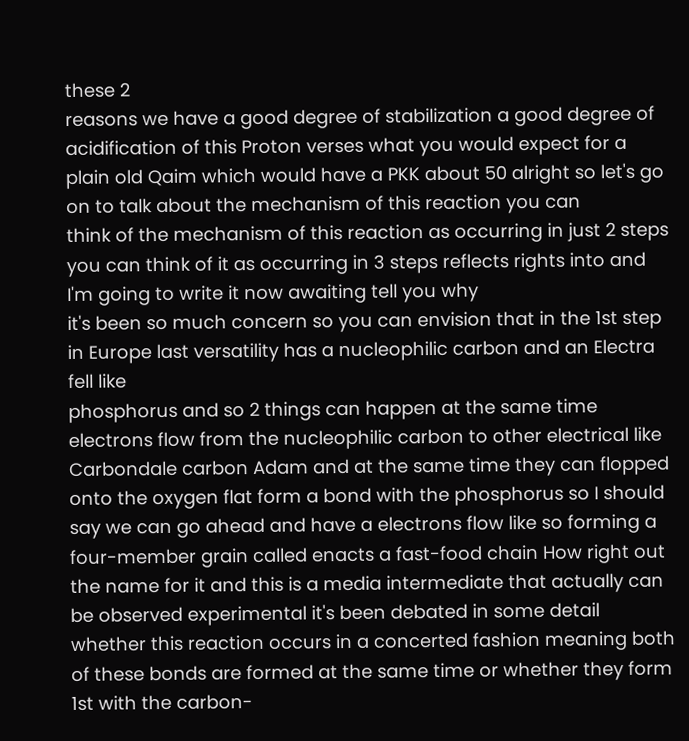these 2
reasons we have a good degree of stabilization a good degree of acidification of this Proton verses what you would expect for a plain old Qaim which would have a PKK about 50 alright so let's go on to talk about the mechanism of this reaction you can
think of the mechanism of this reaction as occurring in just 2 steps you can think of it as occurring in 3 steps reflects rights into and I'm going to write it now awaiting tell you why
it's been so much concern so you can envision that in the 1st step in Europe last versatility has a nucleophilic carbon and an Electra fell like
phosphorus and so 2 things can happen at the same time electrons flow from the nucleophilic carbon to other electrical like Carbondale carbon Adam and at the same time they can flopped onto the oxygen flat form a bond with the phosphorus so I should say we can go ahead and have a electrons flow like so forming a four-member grain called enacts a fast-food chain How right out the name for it and this is a media intermediate that actually can be observed experimental it's been debated in some detail whether this reaction occurs in a concerted fashion meaning both of these bonds are formed at the same time or whether they form 1st with the carbon-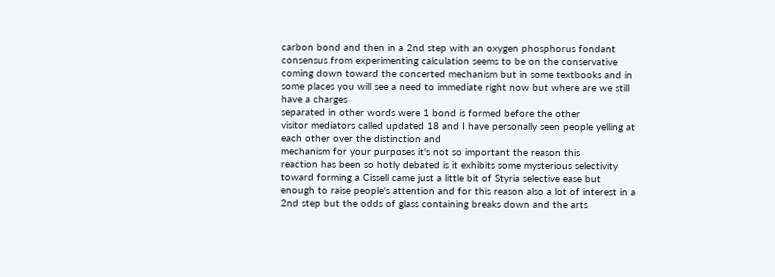carbon bond and then in a 2nd step with an oxygen phosphorus fondant consensus from experimenting calculation seems to be on the conservative coming down toward the concerted mechanism but in some textbooks and in some places you will see a need to immediate right now but where are we still have a charges
separated in other words were 1 bond is formed before the other
visitor mediators called updated 18 and I have personally seen people yelling at each other over the distinction and
mechanism for your purposes it's not so important the reason this
reaction has been so hotly debated is it exhibits some mysterious selectivity toward forming a Cissell came just a little bit of Styria selective ease but enough to raise people's attention and for this reason also a lot of interest in a
2nd step but the odds of glass containing breaks down and the arts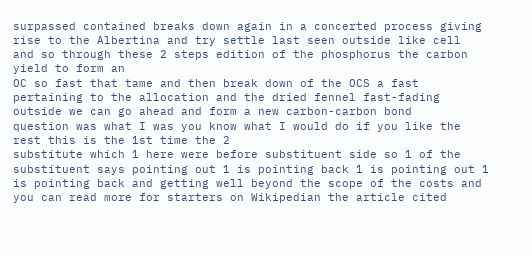surpassed contained breaks down again in a concerted process giving rise to the Albertina and try settle last seen outside like cell
and so through these 2 steps edition of the phosphorus the carbon yield to form an
OC so fast that tame and then break down of the OCS a fast pertaining to the allocation and the dried fennel fast-fading outside we can go ahead and form a new carbon-carbon bond
question was what I was you know what I would do if you like the rest this is the 1st time the 2
substitute which 1 here were before substituent side so 1 of the substituent says pointing out 1 is pointing back 1 is pointing out 1 is pointing back and getting well beyond the scope of the costs and you can read more for starters on Wikipedian the article cited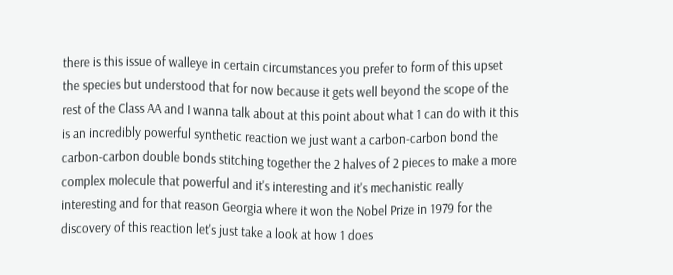there is this issue of walleye in certain circumstances you prefer to form of this upset the species but understood that for now because it gets well beyond the scope of the rest of the Class AA and I wanna talk about at this point about what 1 can do with it this is an incredibly powerful synthetic reaction we just want a carbon-carbon bond the carbon-carbon double bonds stitching together the 2 halves of 2 pieces to make a more complex molecule that powerful and it's interesting and it's mechanistic really interesting and for that reason Georgia where it won the Nobel Prize in 1979 for the discovery of this reaction let's just take a look at how 1 does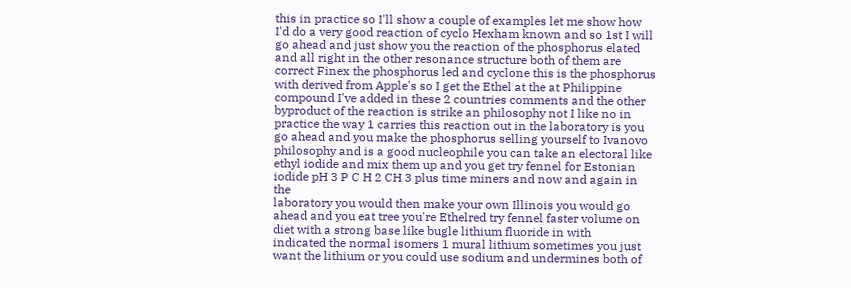this in practice so I'll show a couple of examples let me show how I'd do a very good reaction of cyclo Hexham known and so 1st I will go ahead and just show you the reaction of the phosphorus elated and all right in the other resonance structure both of them are correct Finex the phosphorus led and cyclone this is the phosphorus with derived from Apple's so I get the Ethel at the at Philippine compound I've added in these 2 countries comments and the other byproduct of the reaction is strike an philosophy not I like no in practice the way 1 carries this reaction out in the laboratory is you go ahead and you make the phosphorus selling yourself to Ivanovo philosophy and is a good nucleophile you can take an electoral like ethyl iodide and mix them up and you get try fennel for Estonian iodide pH 3 P C H 2 CH 3 plus time miners and now and again in the
laboratory you would then make your own Illinois you would go ahead and you eat tree you're Ethelred try fennel faster volume on diet with a strong base like bugle lithium fluoride in with
indicated the normal isomers 1 mural lithium sometimes you just want the lithium or you could use sodium and undermines both of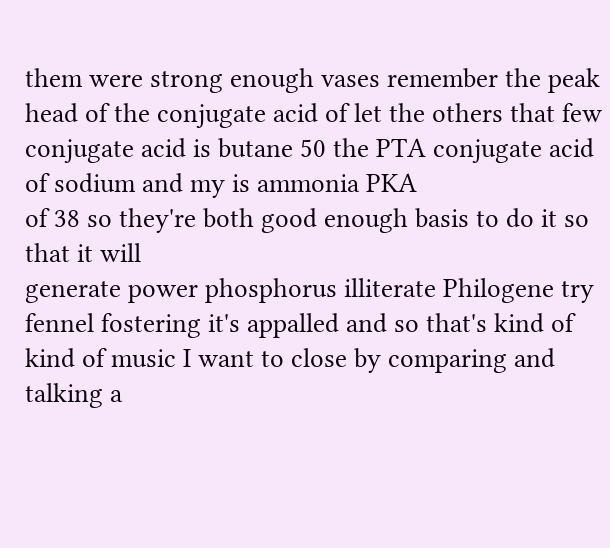them were strong enough vases remember the peak head of the conjugate acid of let the others that few conjugate acid is butane 50 the PTA conjugate acid of sodium and my is ammonia PKA
of 38 so they're both good enough basis to do it so that it will
generate power phosphorus illiterate Philogene try fennel fostering it's appalled and so that's kind of kind of music I want to close by comparing and talking a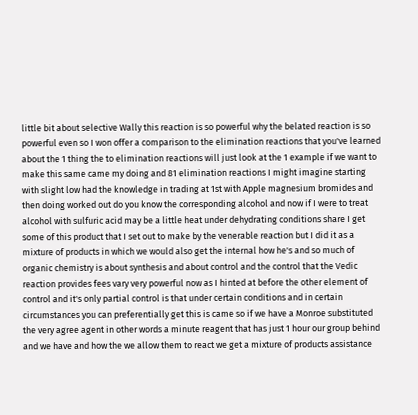little bit about selective Wally this reaction is so powerful why the belated reaction is so powerful even so I won offer a comparison to the elimination reactions that you've learned about the 1 thing the to elimination reactions will just look at the 1 example if we want to make this same came my doing and 81 elimination reactions I might imagine starting with slight low had the knowledge in trading at 1st with Apple magnesium bromides and then doing worked out do you know the corresponding alcohol and now if I were to treat alcohol with sulfuric acid may be a little heat under dehydrating conditions share I get some of this product that I set out to make by the venerable reaction but I did it as a mixture of products in which we would also get the internal how he's and so much of organic chemistry is about synthesis and about control and the control that the Vedic reaction provides fees vary very powerful now as I hinted at before the other element of control and it's only partial control is that under certain conditions and in certain circumstances you can preferentially get this is came so if we have a Monroe substituted the very agree agent in other words a minute reagent that has just 1 hour our group behind and we have and how the we allow them to react we get a mixture of products assistance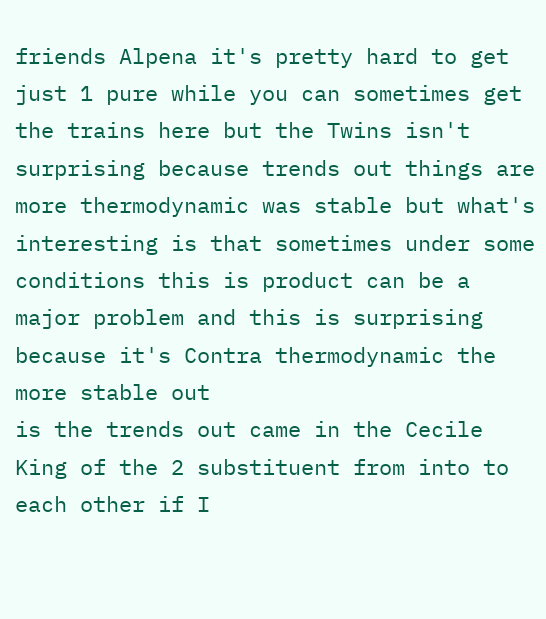friends Alpena it's pretty hard to get just 1 pure while you can sometimes get the trains here but the Twins isn't surprising because trends out things are more thermodynamic was stable but what's interesting is that sometimes under some conditions this is product can be a major problem and this is surprising because it's Contra thermodynamic the more stable out
is the trends out came in the Cecile King of the 2 substituent from into to each other if I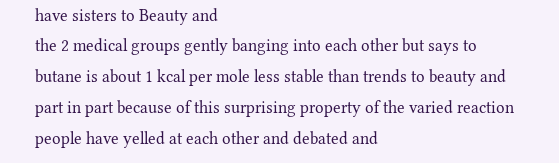have sisters to Beauty and
the 2 medical groups gently banging into each other but says to butane is about 1 kcal per mole less stable than trends to beauty and part in part because of this surprising property of the varied reaction people have yelled at each other and debated and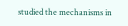studied the mechanisms in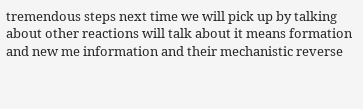tremendous steps next time we will pick up by talking about other reactions will talk about it means formation and new me information and their mechanistic reverse